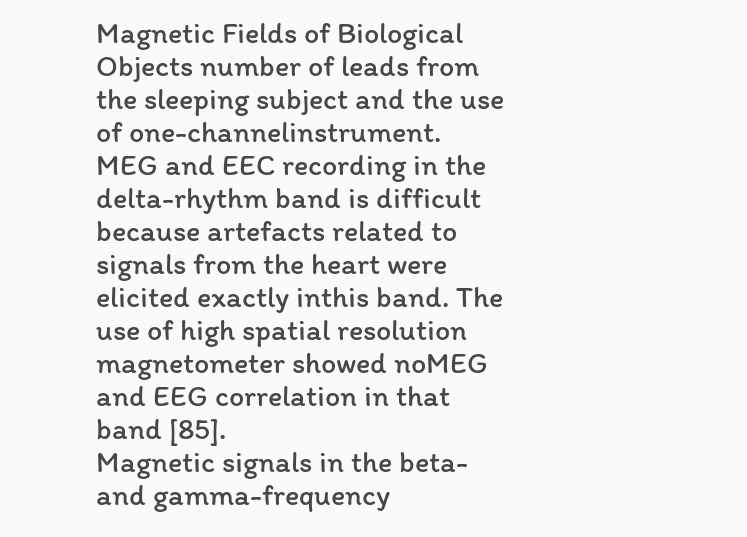Magnetic Fields of Biological Objects number of leads from the sleeping subject and the use of one-channelinstrument.
MEG and EEC recording in the delta-rhythm band is difficult because artefacts related to signals from the heart were elicited exactly inthis band. The use of high spatial resolution magnetometer showed noMEG and EEG correlation in that band [85].
Magnetic signals in the beta- and gamma-frequency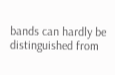bands can hardly be distinguished from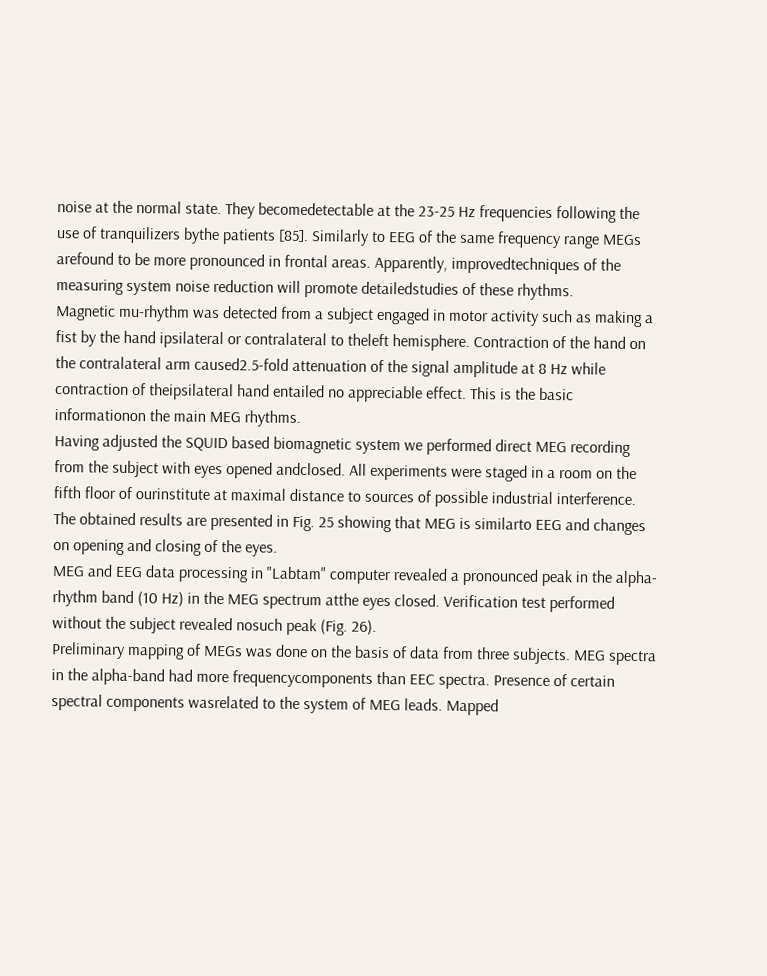noise at the normal state. They becomedetectable at the 23-25 Hz frequencies following the use of tranquilizers bythe patients [85]. Similarly to EEG of the same frequency range MEGs arefound to be more pronounced in frontal areas. Apparently, improvedtechniques of the measuring system noise reduction will promote detailedstudies of these rhythms.
Magnetic mu-rhythm was detected from a subject engaged in motor activity such as making a fist by the hand ipsilateral or contralateral to theleft hemisphere. Contraction of the hand on the contralateral arm caused2.5-fold attenuation of the signal amplitude at 8 Hz while contraction of theipsilateral hand entailed no appreciable effect. This is the basic informationon the main MEG rhythms.
Having adjusted the SQUID based biomagnetic system we performed direct MEG recording from the subject with eyes opened andclosed. All experiments were staged in a room on the fifth floor of ourinstitute at maximal distance to sources of possible industrial interference.
The obtained results are presented in Fig. 25 showing that MEG is similarto EEG and changes on opening and closing of the eyes.
MEG and EEG data processing in "Labtam" computer revealed a pronounced peak in the alpha-rhythm band (10 Hz) in the MEG spectrum atthe eyes closed. Verification test performed without the subject revealed nosuch peak (Fig. 26).
Preliminary mapping of MEGs was done on the basis of data from three subjects. MEG spectra in the alpha-band had more frequencycomponents than EEC spectra. Presence of certain spectral components wasrelated to the system of MEG leads. Mapped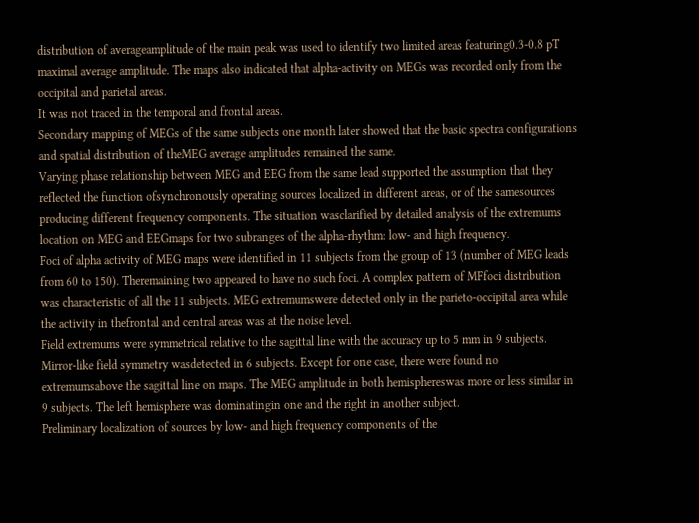distribution of averageamplitude of the main peak was used to identify two limited areas featuring0.3-0.8 pT maximal average amplitude. The maps also indicated that alpha-activity on MEGs was recorded only from the occipital and parietal areas.
It was not traced in the temporal and frontal areas.
Secondary mapping of MEGs of the same subjects one month later showed that the basic spectra configurations and spatial distribution of theMEG average amplitudes remained the same.
Varying phase relationship between MEG and EEG from the same lead supported the assumption that they reflected the function ofsynchronously operating sources localized in different areas, or of the samesources producing different frequency components. The situation wasclarified by detailed analysis of the extremums location on MEG and EEGmaps for two subranges of the alpha-rhythm: low- and high frequency.
Foci of alpha activity of MEG maps were identified in 11 subjects from the group of 13 (number of MEG leads from 60 to 150). Theremaining two appeared to have no such foci. A complex pattern of MFfoci distribution was characteristic of all the 11 subjects. MEG extremumswere detected only in the parieto-occipital area while the activity in thefrontal and central areas was at the noise level.
Field extremums were symmetrical relative to the sagittal line with the accuracy up to 5 mm in 9 subjects. Mirror-like field symmetry wasdetected in 6 subjects. Except for one case, there were found no extremumsabove the sagittal line on maps. The MEG amplitude in both hemisphereswas more or less similar in 9 subjects. The left hemisphere was dominatingin one and the right in another subject.
Preliminary localization of sources by low- and high frequency components of the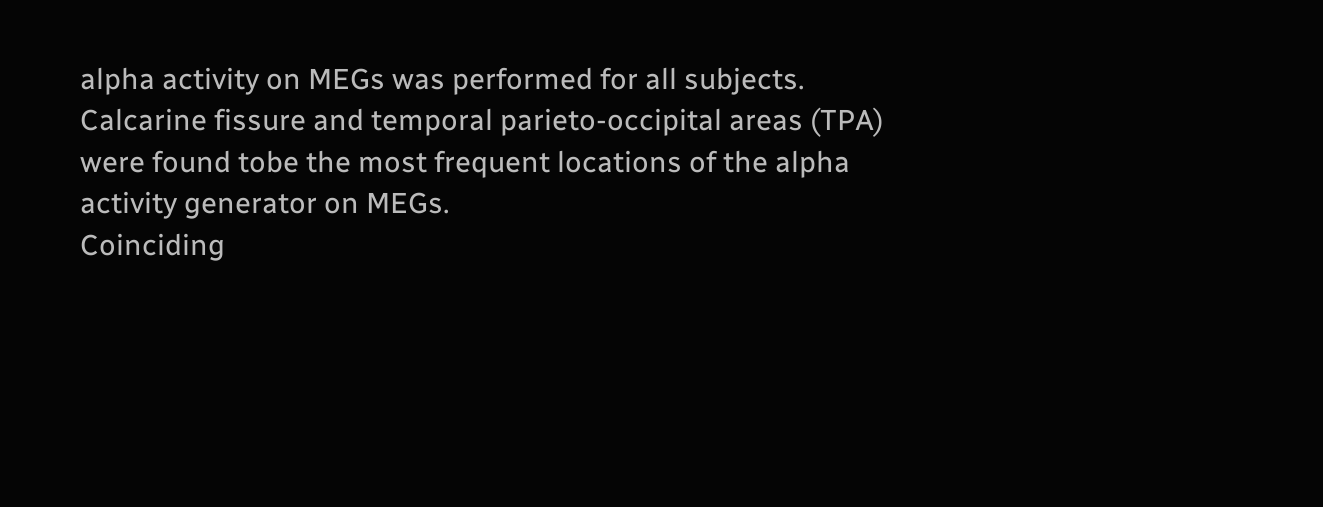alpha activity on MEGs was performed for all subjects.
Calcarine fissure and temporal parieto-occipital areas (TPA) were found tobe the most frequent locations of the alpha activity generator on MEGs.
Coinciding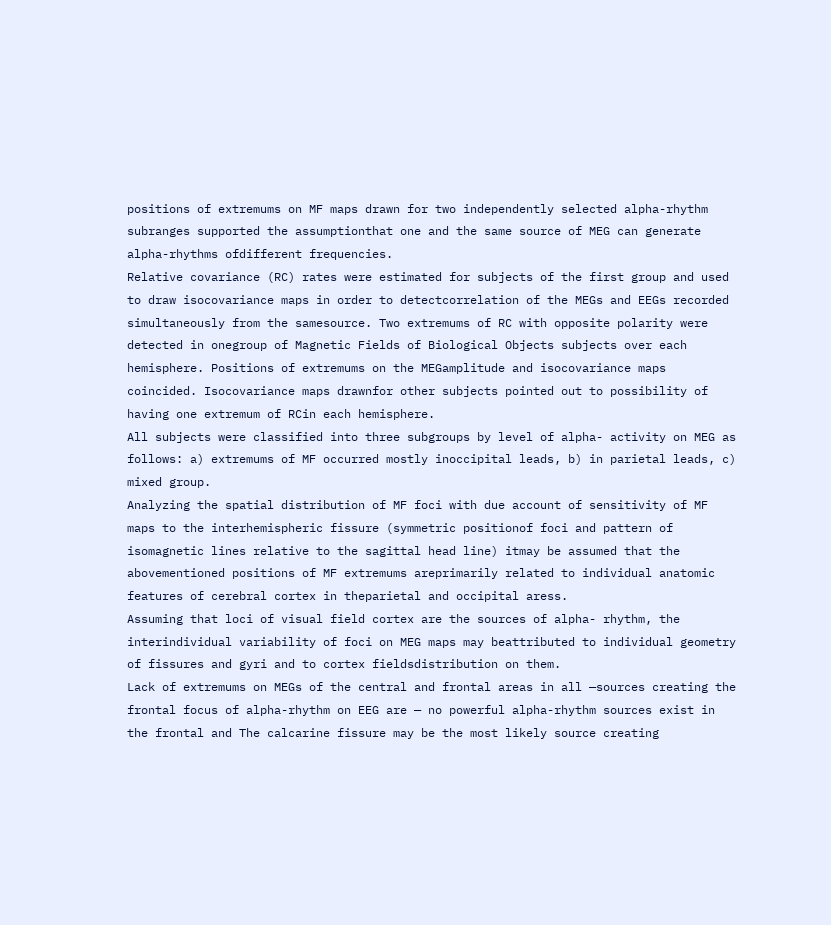positions of extremums on MF maps drawn for two independently selected alpha-rhythm subranges supported the assumptionthat one and the same source of MEG can generate alpha-rhythms ofdifferent frequencies.
Relative covariance (RC) rates were estimated for subjects of the first group and used to draw isocovariance maps in order to detectcorrelation of the MEGs and EEGs recorded simultaneously from the samesource. Two extremums of RC with opposite polarity were detected in onegroup of Magnetic Fields of Biological Objects subjects over each hemisphere. Positions of extremums on the MEGamplitude and isocovariance maps coincided. Isocovariance maps drawnfor other subjects pointed out to possibility of having one extremum of RCin each hemisphere.
All subjects were classified into three subgroups by level of alpha- activity on MEG as follows: a) extremums of MF occurred mostly inoccipital leads, b) in parietal leads, c) mixed group.
Analyzing the spatial distribution of MF foci with due account of sensitivity of MF maps to the interhemispheric fissure (symmetric positionof foci and pattern of isomagnetic lines relative to the sagittal head line) itmay be assumed that the abovementioned positions of MF extremums areprimarily related to individual anatomic features of cerebral cortex in theparietal and occipital aress.
Assuming that loci of visual field cortex are the sources of alpha- rhythm, the interindividual variability of foci on MEG maps may beattributed to individual geometry of fissures and gyri and to cortex fieldsdistribution on them.
Lack of extremums on MEGs of the central and frontal areas in all —sources creating the frontal focus of alpha-rhythm on EEG are — no powerful alpha-rhythm sources exist in the frontal and The calcarine fissure may be the most likely source creating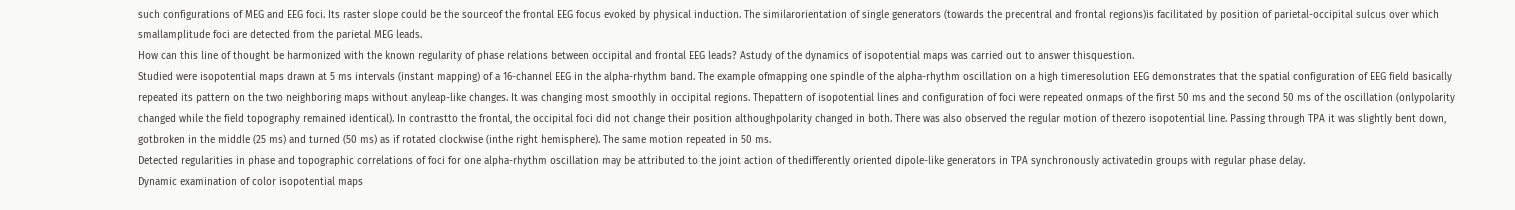such configurations of MEG and EEG foci. Its raster slope could be the sourceof the frontal EEG focus evoked by physical induction. The similarorientation of single generators (towards the precentral and frontal regions)is facilitated by position of parietal-occipital sulcus over which smallamplitude foci are detected from the parietal MEG leads.
How can this line of thought be harmonized with the known regularity of phase relations between occipital and frontal EEG leads? Astudy of the dynamics of isopotential maps was carried out to answer thisquestion.
Studied were isopotential maps drawn at 5 ms intervals (instant mapping) of a 16-channel EEG in the alpha-rhythm band. The example ofmapping one spindle of the alpha-rhythm oscillation on a high timeresolution EEG demonstrates that the spatial configuration of EEG field basically repeated its pattern on the two neighboring maps without anyleap-like changes. It was changing most smoothly in occipital regions. Thepattern of isopotential lines and configuration of foci were repeated onmaps of the first 50 ms and the second 50 ms of the oscillation (onlypolarity changed while the field topography remained identical). In contrastto the frontal, the occipital foci did not change their position althoughpolarity changed in both. There was also observed the regular motion of thezero isopotential line. Passing through TPA it was slightly bent down, gotbroken in the middle (25 ms) and turned (50 ms) as if rotated clockwise (inthe right hemisphere). The same motion repeated in 50 ms.
Detected regularities in phase and topographic correlations of foci for one alpha-rhythm oscillation may be attributed to the joint action of thedifferently oriented dipole-like generators in TPA synchronously activatedin groups with regular phase delay.
Dynamic examination of color isopotential maps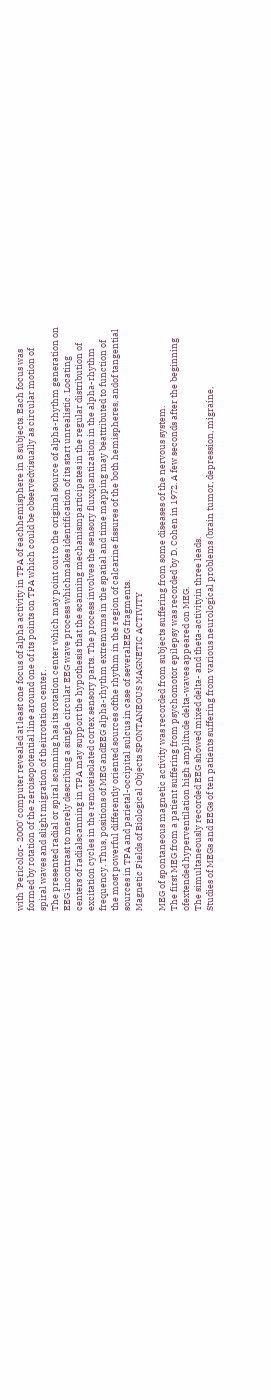with 'Pericolor- 2000' computer revealed at least one focus of alpha activity in TPA of eachhemisphere in 8 subjects. Each focus was formed by rotation of the zeroisopotential line around one of its points on TPA which could be observedvisually as circular motion of spiral waves and slight migration of theirrotation center.
The presented radial or spiral scanning has its rotation center which may point out to the original source of alpha-rhythm generation on EEG incontrast to merely describing a single circular EEG wave process whichmakes identification of its start unrealistic. Locating centers of radialscanning in TPA may support the hypothesis that the scanning mechanismparticipates in the regular distribution of excitation cycles in the remoteisolated cortex sensory parts. The process involves the sensory fluxquantization in the alpha-rhythm frequency. Thus, positions of MEG andEEG alpha-rhythm extremums in the spatial and time mapping may beattributed to function of the most powerful differently oriented sources ofthe rhythm in the region of calcarine fissures of the both hemispheres, andof tangential sources in TPA and parietal-occipital sulcus in case of severalEEG fragments.
Magnetic Fields of Biological Objects SPONTANEOUS MAGNETIC ACTIVITY

MEG of spontaneous magnetic activity was recorded from subjects suffering from some diseases of the nervous system.
The first MEG from a patient suffering from psychomotor epilepsy was recorded by D. Cohen in 1972. A few seconds after the beginning ofextended hyperventilation high amplitude delta-waves appeared on MEG.
The simultaneously recorded EEG showed mixed delta- and theta-activityin three leads.
Studies of MEGs and EEGs of ten patients suffering from various neurological problems (brain tumor, depression, migraine,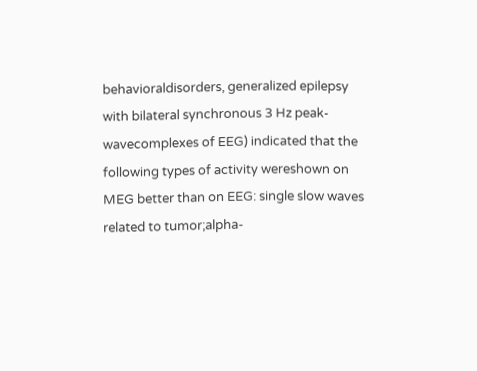behavioraldisorders, generalized epilepsy with bilateral synchronous 3 Hz peak-wavecomplexes of EEG) indicated that the following types of activity wereshown on MEG better than on EEG: single slow waves related to tumor;alpha-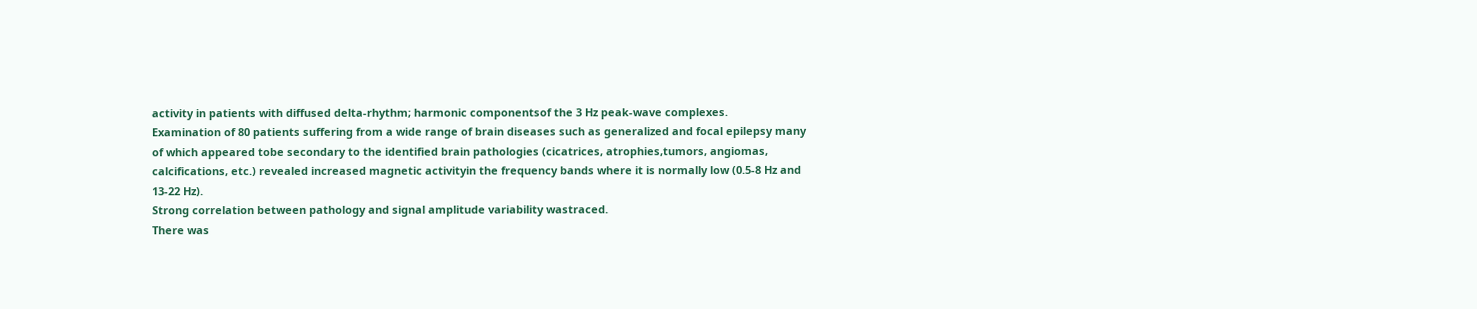activity in patients with diffused delta-rhythm; harmonic componentsof the 3 Hz peak-wave complexes.
Examination of 80 patients suffering from a wide range of brain diseases such as generalized and focal epilepsy many of which appeared tobe secondary to the identified brain pathologies (cicatrices, atrophies,tumors, angiomas, calcifications, etc.) revealed increased magnetic activityin the frequency bands where it is normally low (0.5-8 Hz and 13-22 Hz).
Strong correlation between pathology and signal amplitude variability wastraced.
There was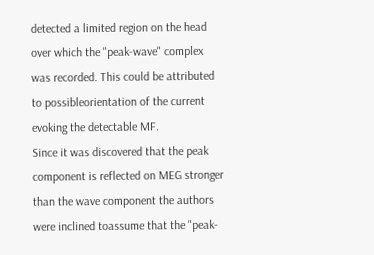detected a limited region on the head over which the "peak-wave" complex was recorded. This could be attributed to possibleorientation of the current evoking the detectable MF.
Since it was discovered that the peak component is reflected on MEG stronger than the wave component the authors were inclined toassume that the "peak-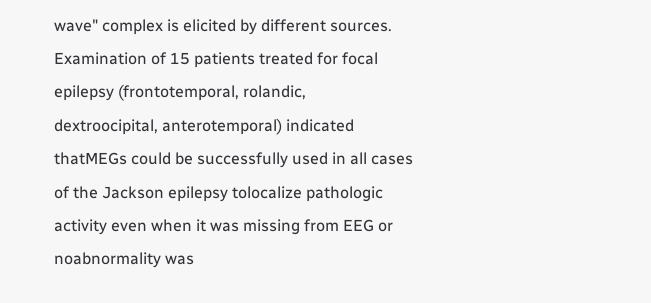wave" complex is elicited by different sources.
Examination of 15 patients treated for focal epilepsy (frontotemporal, rolandic, dextroocipital, anterotemporal) indicated thatMEGs could be successfully used in all cases of the Jackson epilepsy tolocalize pathologic activity even when it was missing from EEG or noabnormality was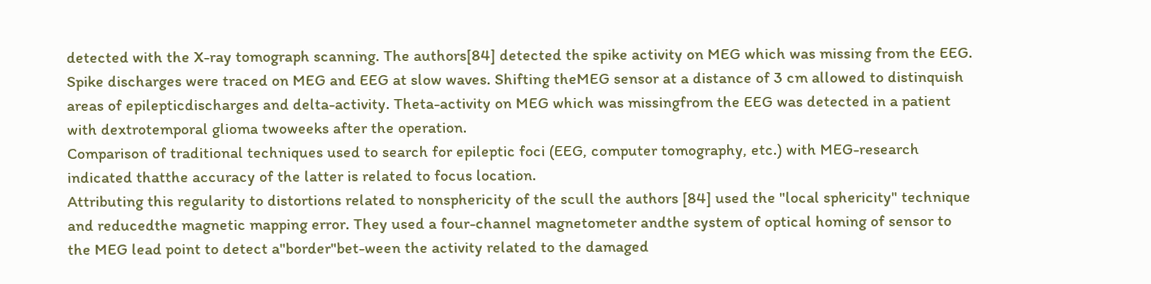detected with the X-ray tomograph scanning. The authors[84] detected the spike activity on MEG which was missing from the EEG.
Spike discharges were traced on MEG and EEG at slow waves. Shifting theMEG sensor at a distance of 3 cm allowed to distinquish areas of epilepticdischarges and delta-activity. Theta-activity on MEG which was missingfrom the EEG was detected in a patient with dextrotemporal glioma twoweeks after the operation.
Comparison of traditional techniques used to search for epileptic foci (EEG, computer tomography, etc.) with MEG-research indicated thatthe accuracy of the latter is related to focus location.
Attributing this regularity to distortions related to nonsphericity of the scull the authors [84] used the "local sphericity" technique and reducedthe magnetic mapping error. They used a four-channel magnetometer andthe system of optical homing of sensor to the MEG lead point to detect a"border"bet-ween the activity related to the damaged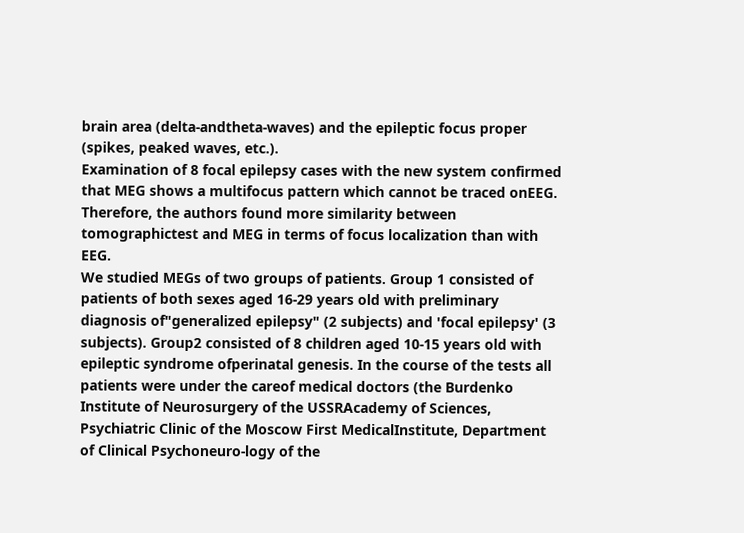brain area (delta-andtheta-waves) and the epileptic focus proper (spikes, peaked waves, etc.).
Examination of 8 focal epilepsy cases with the new system confirmed that MEG shows a multifocus pattern which cannot be traced onEEG. Therefore, the authors found more similarity between tomographictest and MEG in terms of focus localization than with EEG.
We studied MEGs of two groups of patients. Group 1 consisted of patients of both sexes aged 16-29 years old with preliminary diagnosis of"generalized epilepsy" (2 subjects) and 'focal epilepsy' (3 subjects). Group2 consisted of 8 children aged 10-15 years old with epileptic syndrome ofperinatal genesis. In the course of the tests all patients were under the careof medical doctors (the Burdenko Institute of Neurosurgery of the USSRAcademy of Sciences, Psychiatric Clinic of the Moscow First MedicalInstitute, Department of Clinical Psychoneuro-logy of the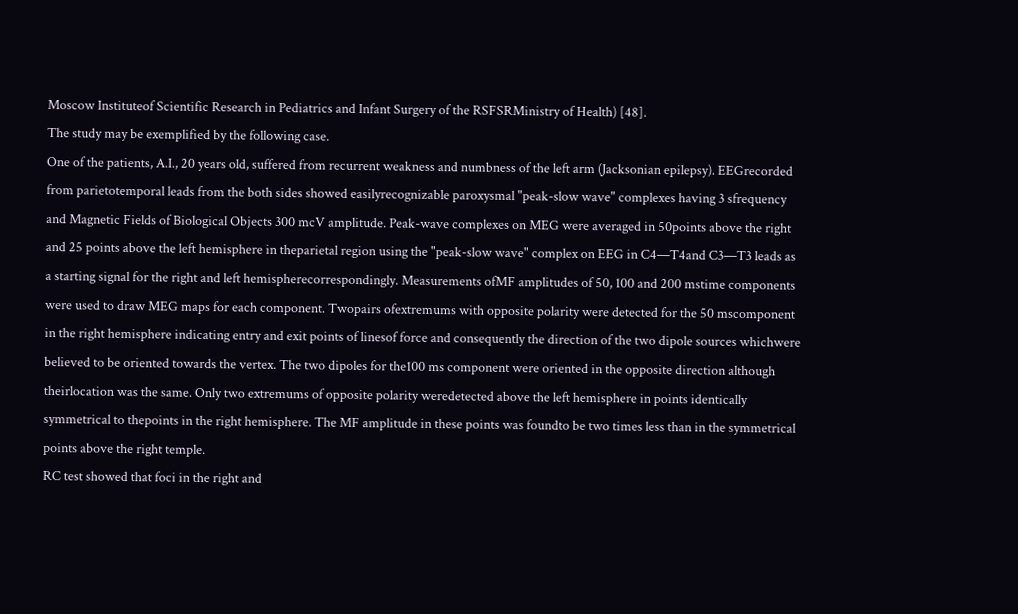Moscow Instituteof Scientific Research in Pediatrics and Infant Surgery of the RSFSRMinistry of Health) [48].
The study may be exemplified by the following case.
One of the patients, A.I., 20 years old, suffered from recurrent weakness and numbness of the left arm (Jacksonian epilepsy). EEGrecorded from parietotemporal leads from the both sides showed easilyrecognizable paroxysmal "peak-slow wave" complexes having 3 sfrequency and Magnetic Fields of Biological Objects 300 mcV amplitude. Peak-wave complexes on MEG were averaged in 50points above the right and 25 points above the left hemisphere in theparietal region using the "peak-slow wave" complex on EEG in C4—T4and C3—T3 leads as a starting signal for the right and left hemispherecorrespondingly. Measurements ofMF amplitudes of 50, 100 and 200 mstime components were used to draw MEG maps for each component. Twopairs ofextremums with opposite polarity were detected for the 50 mscomponent in the right hemisphere indicating entry and exit points of linesof force and consequently the direction of the two dipole sources whichwere believed to be oriented towards the vertex. The two dipoles for the100 ms component were oriented in the opposite direction although theirlocation was the same. Only two extremums of opposite polarity weredetected above the left hemisphere in points identically symmetrical to thepoints in the right hemisphere. The MF amplitude in these points was foundto be two times less than in the symmetrical points above the right temple.
RC test showed that foci in the right and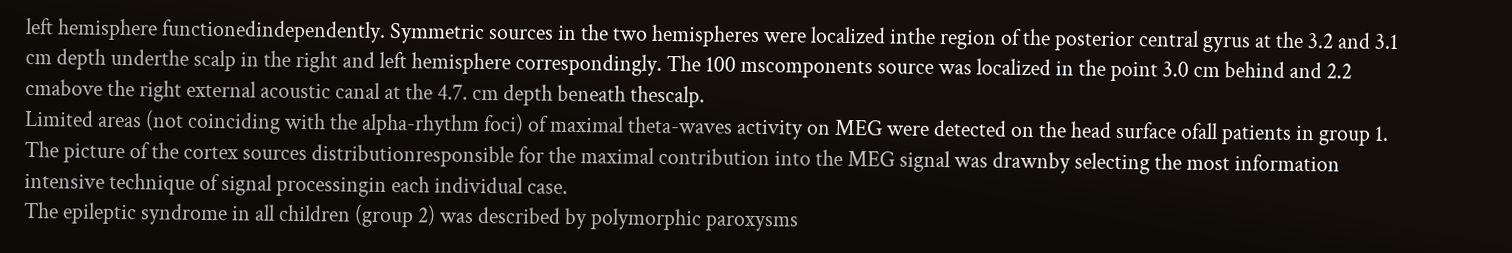left hemisphere functionedindependently. Symmetric sources in the two hemispheres were localized inthe region of the posterior central gyrus at the 3.2 and 3.1 cm depth underthe scalp in the right and left hemisphere correspondingly. The 100 mscomponents source was localized in the point 3.0 cm behind and 2.2 cmabove the right external acoustic canal at the 4.7. cm depth beneath thescalp.
Limited areas (not coinciding with the alpha-rhythm foci) of maximal theta-waves activity on MEG were detected on the head surface ofall patients in group 1. The picture of the cortex sources distributionresponsible for the maximal contribution into the MEG signal was drawnby selecting the most information intensive technique of signal processingin each individual case.
The epileptic syndrome in all children (group 2) was described by polymorphic paroxysms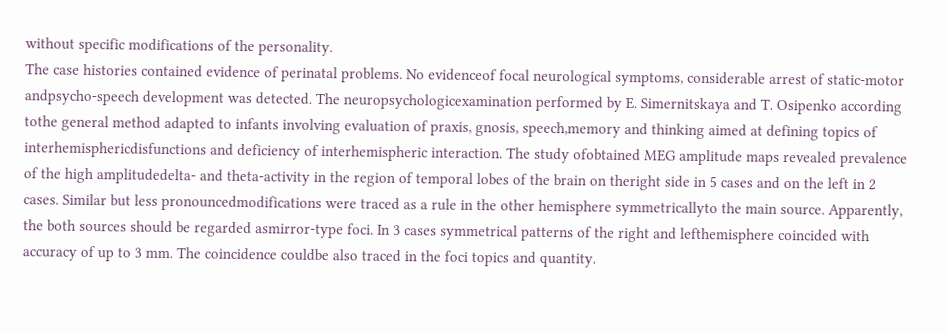without specific modifications of the personality.
The case histories contained evidence of perinatal problems. No evidenceof focal neurological symptoms, considerable arrest of static-motor andpsycho-speech development was detected. The neuropsychologicexamination performed by E. Simernitskaya and T. Osipenko according tothe general method adapted to infants involving evaluation of praxis, gnosis, speech,memory and thinking aimed at defining topics of interhemisphericdisfunctions and deficiency of interhemispheric interaction. The study ofobtained MEG amplitude maps revealed prevalence of the high amplitudedelta- and theta-activity in the region of temporal lobes of the brain on theright side in 5 cases and on the left in 2 cases. Similar but less pronouncedmodifications were traced as a rule in the other hemisphere symmetricallyto the main source. Apparently, the both sources should be regarded asmirror-type foci. In 3 cases symmetrical patterns of the right and lefthemisphere coincided with accuracy of up to 3 mm. The coincidence couldbe also traced in the foci topics and quantity.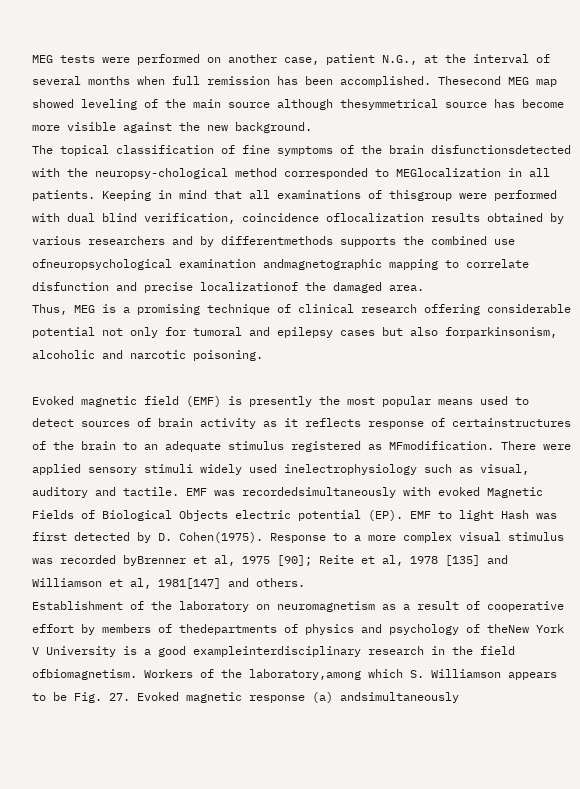MEG tests were performed on another case, patient N.G., at the interval of several months when full remission has been accomplished. Thesecond MEG map showed leveling of the main source although thesymmetrical source has become more visible against the new background.
The topical classification of fine symptoms of the brain disfunctionsdetected with the neuropsy-chological method corresponded to MEGlocalization in all patients. Keeping in mind that all examinations of thisgroup were performed with dual blind verification, coincidence oflocalization results obtained by various researchers and by differentmethods supports the combined use ofneuropsychological examination andmagnetographic mapping to correlate disfunction and precise localizationof the damaged area.
Thus, MEG is a promising technique of clinical research offering considerable potential not only for tumoral and epilepsy cases but also forparkinsonism, alcoholic and narcotic poisoning.

Evoked magnetic field (EMF) is presently the most popular means used to detect sources of brain activity as it reflects response of certainstructures of the brain to an adequate stimulus registered as MFmodification. There were applied sensory stimuli widely used inelectrophysiology such as visual, auditory and tactile. EMF was recordedsimultaneously with evoked Magnetic Fields of Biological Objects electric potential (EP). EMF to light Hash was first detected by D. Cohen(1975). Response to a more complex visual stimulus was recorded byBrenner et al, 1975 [90]; Reite et al, 1978 [135] and Williamson et al, 1981[147] and others.
Establishment of the laboratory on neuromagnetism as a result of cooperative effort by members of thedepartments of physics and psychology of theNew York V University is a good exampleinterdisciplinary research in the field ofbiomagnetism. Workers of the laboratory,among which S. Williamson appears to be Fig. 27. Evoked magnetic response (a) andsimultaneously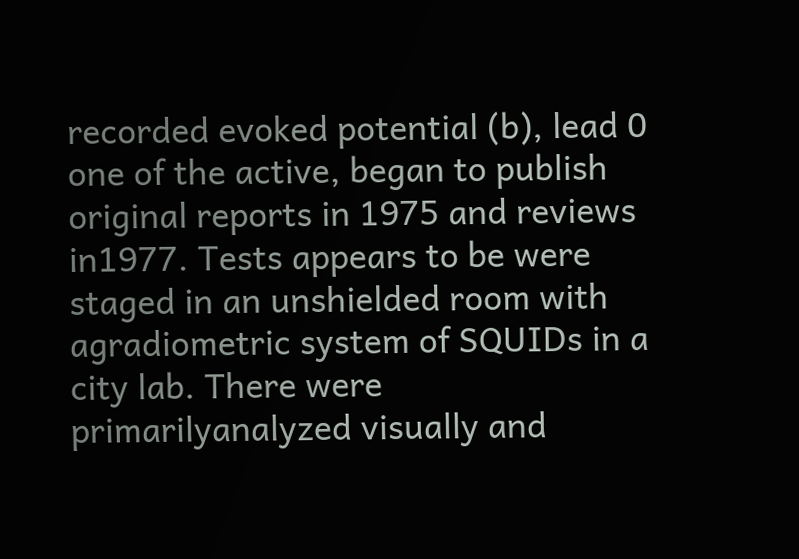recorded evoked potential (b), lead 0 one of the active, began to publish original reports in 1975 and reviews in1977. Tests appears to be were staged in an unshielded room with agradiometric system of SQUIDs in a city lab. There were primarilyanalyzed visually and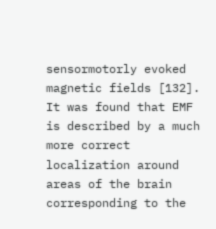sensormotorly evoked magnetic fields [132].
It was found that EMF is described by a much more correct localization around areas of the brain corresponding to the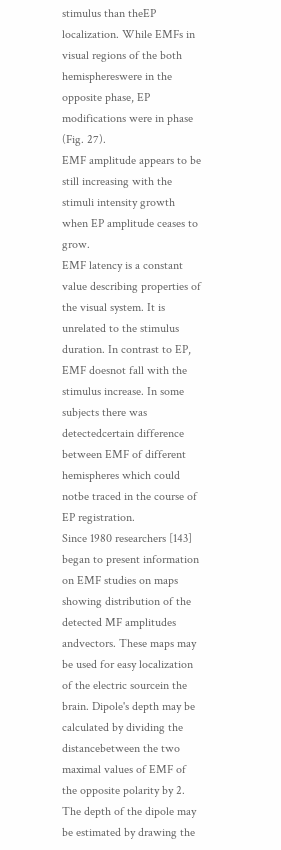stimulus than theEP localization. While EMFs in visual regions of the both hemisphereswere in the opposite phase, EP modifications were in phase (Fig. 27).
EMF amplitude appears to be still increasing with the stimuli intensity growth when EP amplitude ceases to grow.
EMF latency is a constant value describing properties of the visual system. It is unrelated to the stimulus duration. In contrast to EP, EMF doesnot fall with the stimulus increase. In some subjects there was detectedcertain difference between EMF of different hemispheres which could notbe traced in the course of EP registration.
Since 1980 researchers [143] began to present information on EMF studies on maps showing distribution of the detected MF amplitudes andvectors. These maps may be used for easy localization of the electric sourcein the brain. Dipole's depth may be calculated by dividing the distancebetween the two maximal values of EMF of the opposite polarity by 2. The depth of the dipole may be estimated by drawing the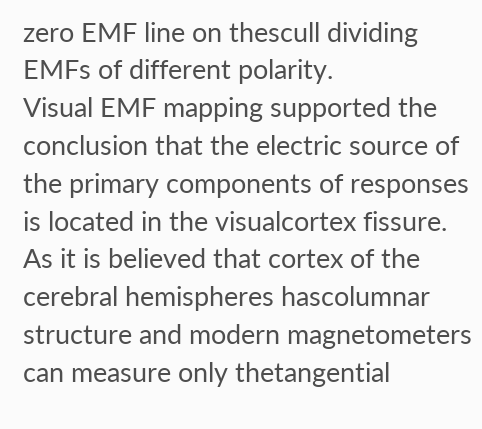zero EMF line on thescull dividing EMFs of different polarity.
Visual EMF mapping supported the conclusion that the electric source of the primary components of responses is located in the visualcortex fissure. As it is believed that cortex of the cerebral hemispheres hascolumnar structure and modern magnetometers can measure only thetangential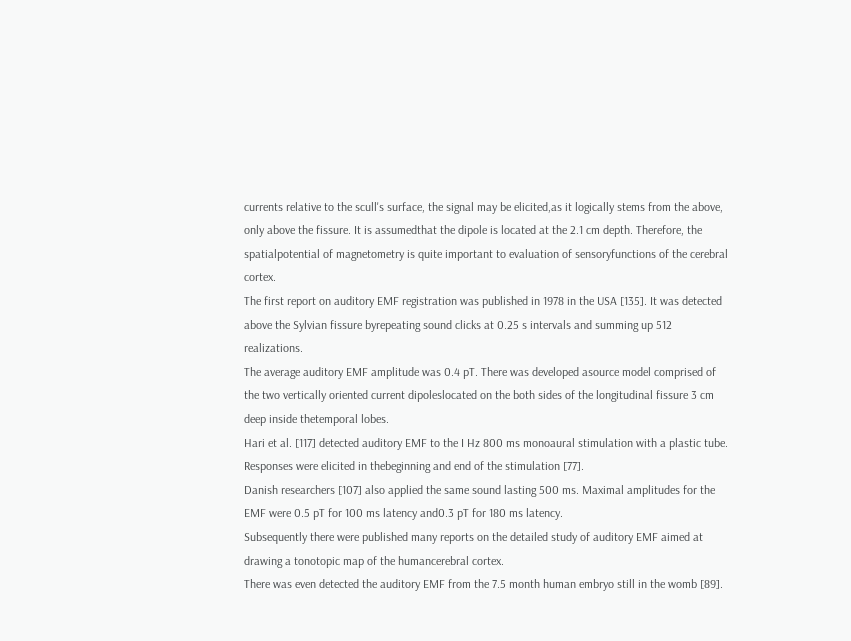currents relative to the scull's surface, the signal may be elicited,as it logically stems from the above, only above the fissure. It is assumedthat the dipole is located at the 2.1 cm depth. Therefore, the spatialpotential of magnetometry is quite important to evaluation of sensoryfunctions of the cerebral cortex.
The first report on auditory EMF registration was published in 1978 in the USA [135]. It was detected above the Sylvian fissure byrepeating sound clicks at 0.25 s intervals and summing up 512 realizations.
The average auditory EMF amplitude was 0.4 pT. There was developed asource model comprised of the two vertically oriented current dipoleslocated on the both sides of the longitudinal fissure 3 cm deep inside thetemporal lobes.
Hari et al. [117] detected auditory EMF to the I Hz 800 ms monoaural stimulation with a plastic tube. Responses were elicited in thebeginning and end of the stimulation [77].
Danish researchers [107] also applied the same sound lasting 500 ms. Maximal amplitudes for the EMF were 0.5 pT for 100 ms latency and0.3 pT for 180 ms latency.
Subsequently there were published many reports on the detailed study of auditory EMF aimed at drawing a tonotopic map of the humancerebral cortex.
There was even detected the auditory EMF from the 7.5 month human embryo still in the womb [89].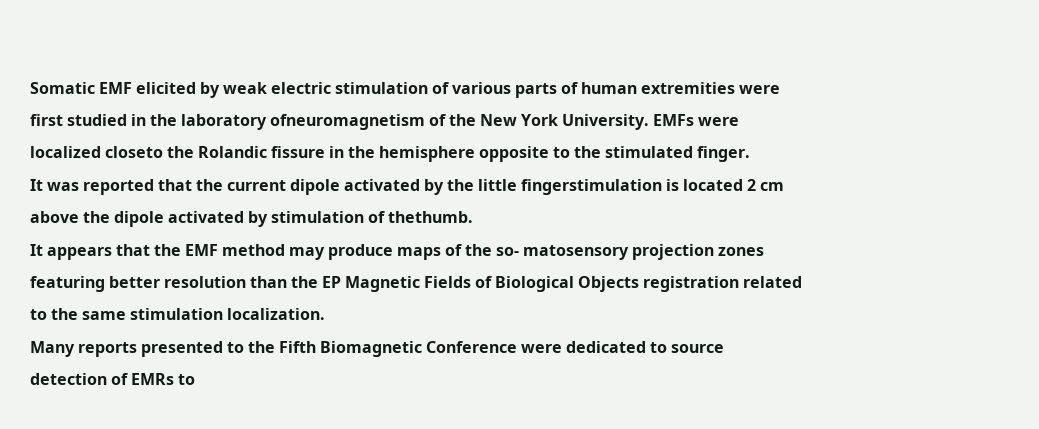Somatic EMF elicited by weak electric stimulation of various parts of human extremities were first studied in the laboratory ofneuromagnetism of the New York University. EMFs were localized closeto the Rolandic fissure in the hemisphere opposite to the stimulated finger.
It was reported that the current dipole activated by the little fingerstimulation is located 2 cm above the dipole activated by stimulation of thethumb.
It appears that the EMF method may produce maps of the so- matosensory projection zones featuring better resolution than the EP Magnetic Fields of Biological Objects registration related to the same stimulation localization.
Many reports presented to the Fifth Biomagnetic Conference were dedicated to source detection of EMRs to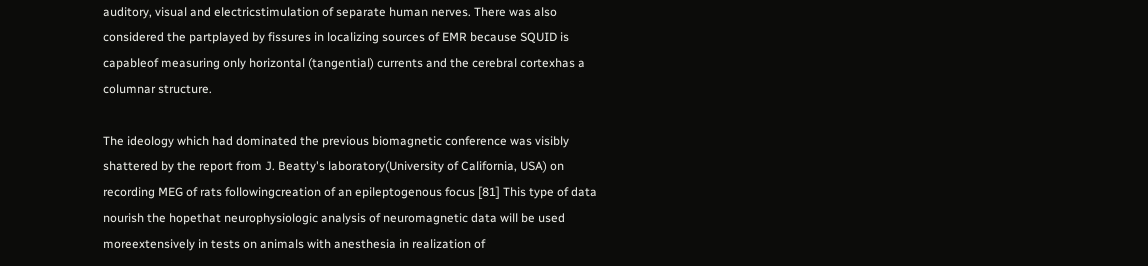auditory, visual and electricstimulation of separate human nerves. There was also considered the partplayed by fissures in localizing sources of EMR because SQUID is capableof measuring only horizontal (tangential) currents and the cerebral cortexhas a columnar structure.

The ideology which had dominated the previous biomagnetic conference was visibly shattered by the report from J. Beatty's laboratory(University of California, USA) on recording MEG of rats followingcreation of an epileptogenous focus [81] This type of data nourish the hopethat neurophysiologic analysis of neuromagnetic data will be used moreextensively in tests on animals with anesthesia in realization of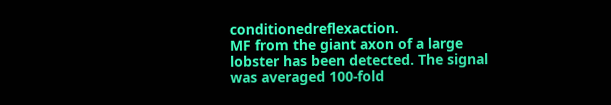conditionedreflexaction.
MF from the giant axon of a large lobster has been detected. The signal was averaged 100-fold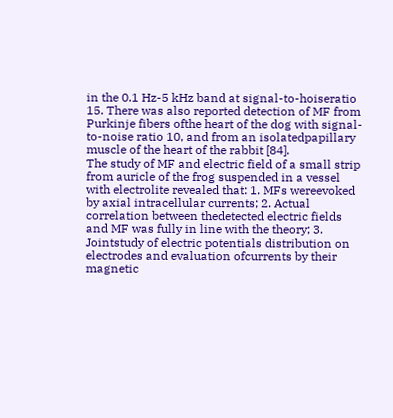in the 0.1 Hz-5 kHz band at signal-to-hoiseratio 15. There was also reported detection of MF from Purkinje fibers ofthe heart of the dog with signal-to-noise ratio 10, and from an isolatedpapillary muscle of the heart of the rabbit [84].
The study of MF and electric field of a small strip from auricle of the frog suspended in a vessel with electrolite revealed that: 1. MFs wereevoked by axial intracellular currents; 2. Actual correlation between thedetected electric fields and MF was fully in line with the theory; 3. Jointstudy of electric potentials distribution on electrodes and evaluation ofcurrents by their magnetic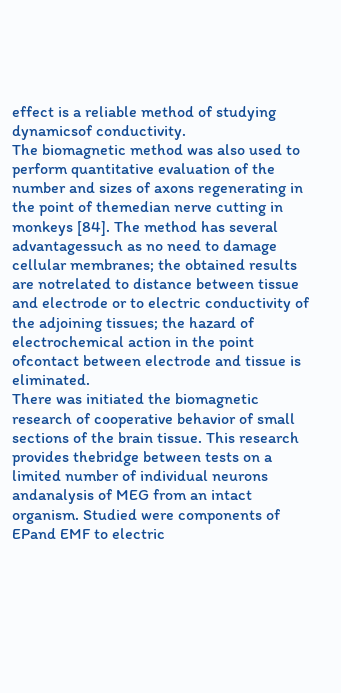effect is a reliable method of studying dynamicsof conductivity.
The biomagnetic method was also used to perform quantitative evaluation of the number and sizes of axons regenerating in the point of themedian nerve cutting in monkeys [84]. The method has several advantagessuch as no need to damage cellular membranes; the obtained results are notrelated to distance between tissue and electrode or to electric conductivity of the adjoining tissues; the hazard of electrochemical action in the point ofcontact between electrode and tissue is eliminated.
There was initiated the biomagnetic research of cooperative behavior of small sections of the brain tissue. This research provides thebridge between tests on a limited number of individual neurons andanalysis of MEG from an intact organism. Studied were components of EPand EMF to electric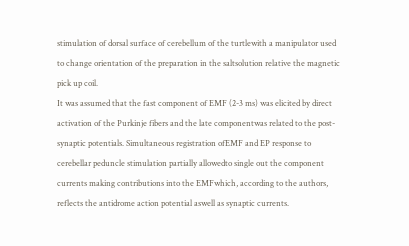stimulation of dorsal surface of cerebellum of the turtlewith a manipulator used to change orientation of the preparation in the saltsolution relative the magnetic pick up coil.
It was assumed that the fast component of EMF (2-3 ms) was elicited by direct activation of the Purkinje fibers and the late componentwas related to the post-synaptic potentials. Simultaneous registration ofEMF and EP response to cerebellar peduncle stimulation partially allowedto single out the component currents making contributions into the EMFwhich, according to the authors, reflects the antidrome action potential aswell as synaptic currents.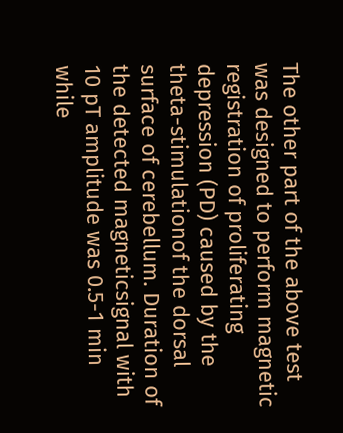The other part of the above test was designed to perform magnetic registration of proliferating depression (PD) caused by the theta-stimulationof the dorsal surface of cerebellum. Duration of the detected magneticsignal with 10 pT amplitude was 0.5-1 min while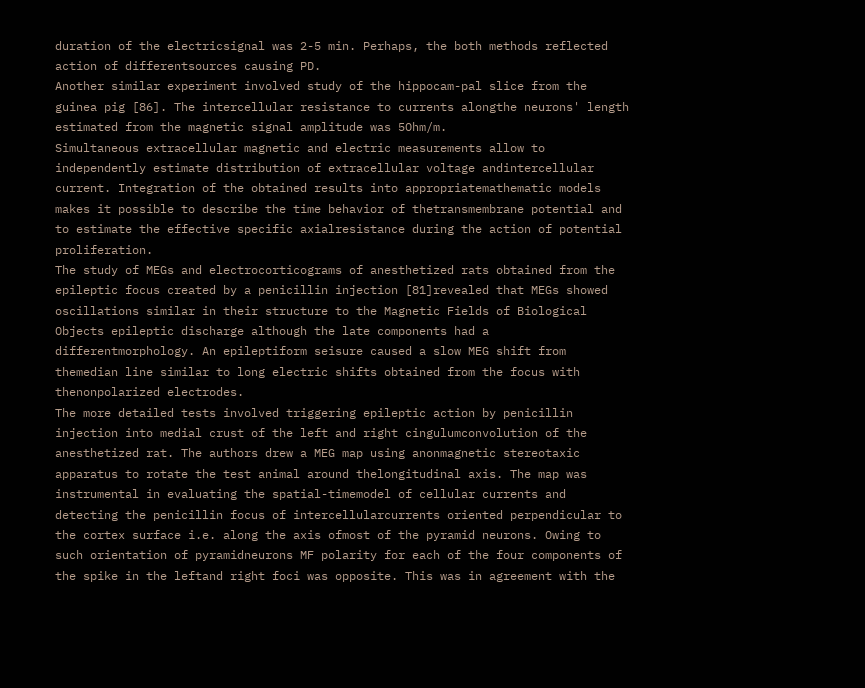duration of the electricsignal was 2-5 min. Perhaps, the both methods reflected action of differentsources causing PD.
Another similar experiment involved study of the hippocam-pal slice from the guinea pig [86]. The intercellular resistance to currents alongthe neurons' length estimated from the magnetic signal amplitude was 5Ohm/m.
Simultaneous extracellular magnetic and electric measurements allow to independently estimate distribution of extracellular voltage andintercellular current. Integration of the obtained results into appropriatemathematic models makes it possible to describe the time behavior of thetransmembrane potential and to estimate the effective specific axialresistance during the action of potential proliferation.
The study of MEGs and electrocorticograms of anesthetized rats obtained from the epileptic focus created by a penicillin injection [81]revealed that MEGs showed oscillations similar in their structure to the Magnetic Fields of Biological Objects epileptic discharge although the late components had a differentmorphology. An epileptiform seisure caused a slow MEG shift from themedian line similar to long electric shifts obtained from the focus with thenonpolarized electrodes.
The more detailed tests involved triggering epileptic action by penicillin injection into medial crust of the left and right cingulumconvolution of the anesthetized rat. The authors drew a MEG map using anonmagnetic stereotaxic apparatus to rotate the test animal around thelongitudinal axis. The map was instrumental in evaluating the spatial-timemodel of cellular currents and detecting the penicillin focus of intercellularcurrents oriented perpendicular to the cortex surface i.e. along the axis ofmost of the pyramid neurons. Owing to such orientation of pyramidneurons MF polarity for each of the four components of the spike in the leftand right foci was opposite. This was in agreement with the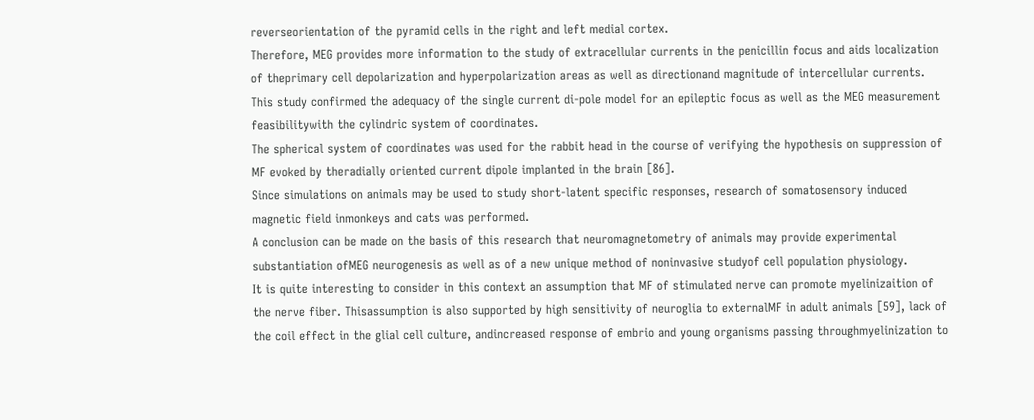reverseorientation of the pyramid cells in the right and left medial cortex.
Therefore, MEG provides more information to the study of extracellular currents in the penicillin focus and aids localization of theprimary cell depolarization and hyperpolarization areas as well as directionand magnitude of intercellular currents.
This study confirmed the adequacy of the single current di-pole model for an epileptic focus as well as the MEG measurement feasibilitywith the cylindric system of coordinates.
The spherical system of coordinates was used for the rabbit head in the course of verifying the hypothesis on suppression of MF evoked by theradially oriented current dipole implanted in the brain [86].
Since simulations on animals may be used to study short-latent specific responses, research of somatosensory induced magnetic field inmonkeys and cats was performed.
A conclusion can be made on the basis of this research that neuromagnetometry of animals may provide experimental substantiation ofMEG neurogenesis as well as of a new unique method of noninvasive studyof cell population physiology.
It is quite interesting to consider in this context an assumption that MF of stimulated nerve can promote myelinizaition of the nerve fiber. Thisassumption is also supported by high sensitivity of neuroglia to externalMF in adult animals [59], lack of the coil effect in the glial cell culture, andincreased response of embrio and young organisms passing throughmyelinization to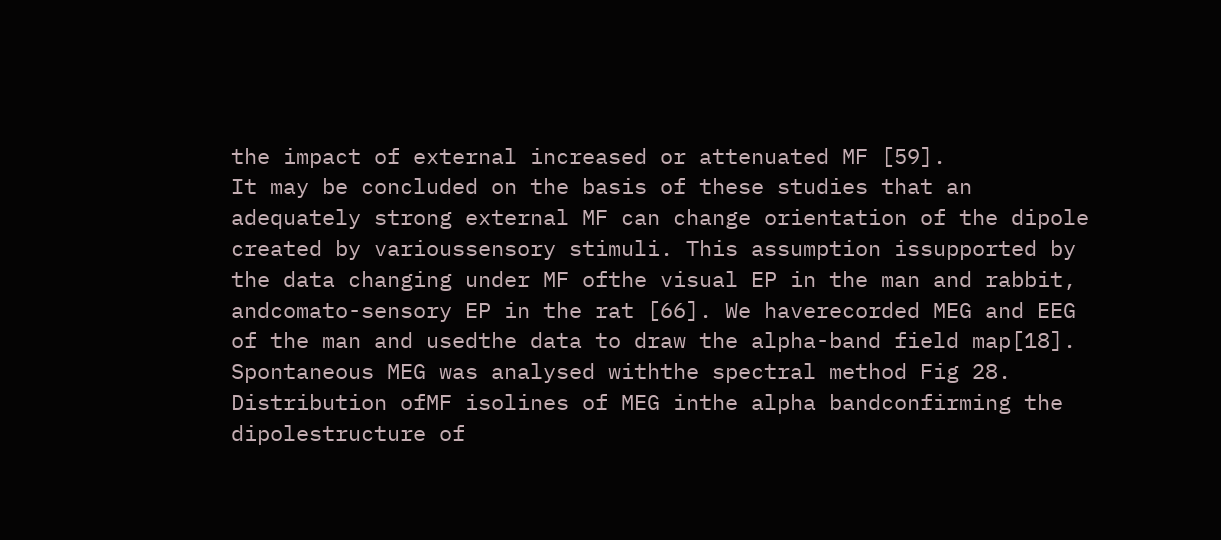the impact of external increased or attenuated MF [59].
It may be concluded on the basis of these studies that an adequately strong external MF can change orientation of the dipole created by varioussensory stimuli. This assumption issupported by the data changing under MF ofthe visual EP in the man and rabbit, andcomato-sensory EP in the rat [66]. We haverecorded MEG and EEG of the man and usedthe data to draw the alpha-band field map[18]. Spontaneous MEG was analysed withthe spectral method Fig 28. Distribution ofMF isolines of MEG inthe alpha bandconfirming the dipolestructure of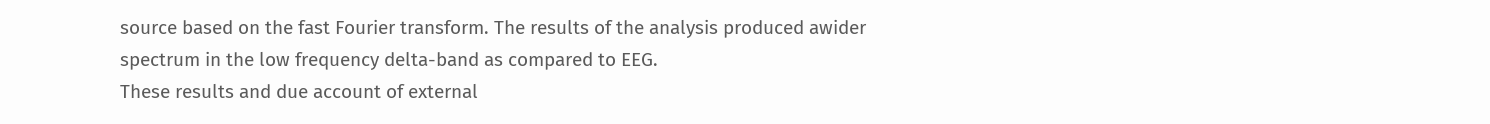source based on the fast Fourier transform. The results of the analysis produced awider spectrum in the low frequency delta-band as compared to EEG.
These results and due account of external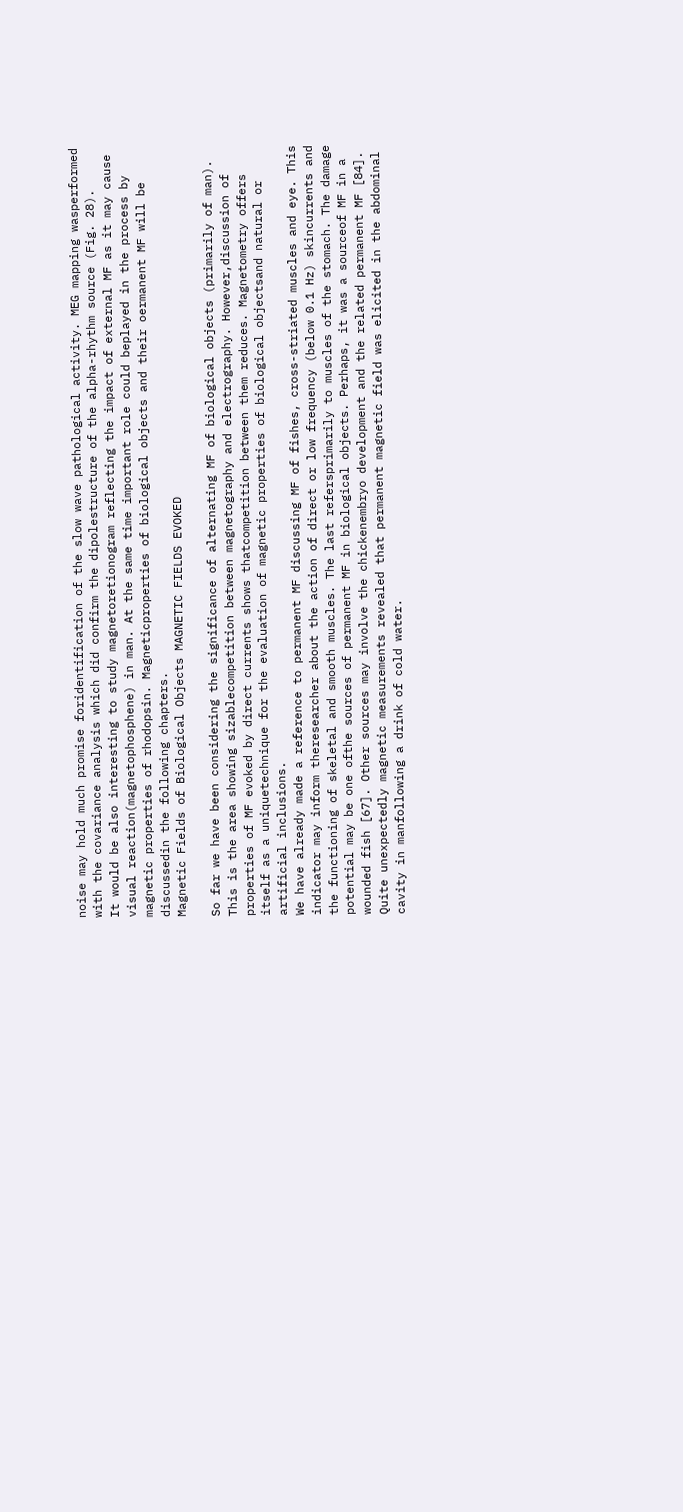noise may hold much promise foridentification of the slow wave pathological activity. MEG mapping wasperformed with the covariance analysis which did confirm the dipolestructure of the alpha-rhythm source (Fig. 28).
It would be also interesting to study magnetoretionogram reflecting the impact of external MF as it may cause visual reaction(magnetophosphene) in man. At the same time important role could beplayed in the process by magnetic properties of rhodopsin. Magneticproperties of biological objects and their oermanent MF will be discussedin the following chapters.
Magnetic Fields of Biological Objects MAGNETIC FIELDS EVOKED

So far we have been considering the significance of alternating MF of biological objects (primarily of man). This is the area showing sizablecompetition between magnetography and electrography. However,discussion of properties of MF evoked by direct currents shows thatcompetition between them reduces. Magnetometry offers itself as a uniquetechnique for the evaluation of magnetic properties of biological objectsand natural or artificial inclusions.
We have already made a reference to permanent MF discussing MF of fishes, cross-striated muscles and eye. This indicator may inform theresearcher about the action of direct or low frequency (below 0.1 Hz) skincurrents and the functioning of skeletal and smooth muscles. The last refersprimarily to muscles of the stomach. The damage potential may be one ofthe sources of permanent MF in biological objects. Perhaps, it was a sourceof MF in a wounded fish [67]. Other sources may involve the chickenembryo development and the related permanent MF [84].
Quite unexpectedly magnetic measurements revealed that permanent magnetic field was elicited in the abdominal cavity in manfollowing a drink of cold water.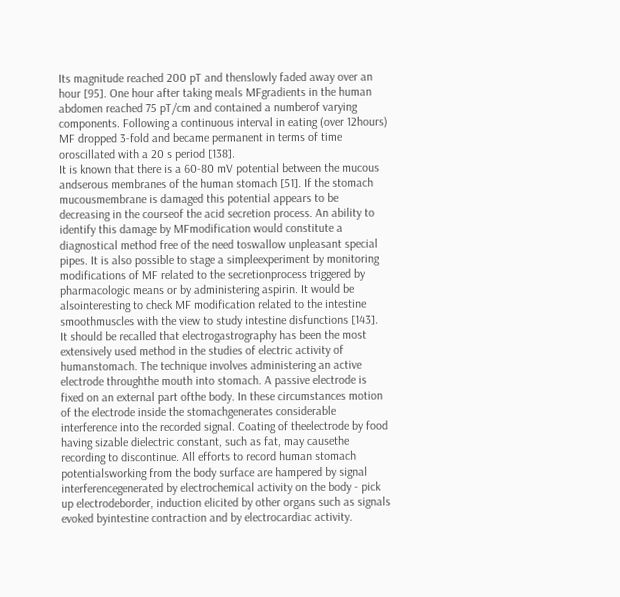Its magnitude reached 200 pT and thenslowly faded away over an hour [95]. One hour after taking meals MFgradients in the human abdomen reached 75 pT/cm and contained a numberof varying components. Following a continuous interval in eating (over 12hours) MF dropped 3-fold and became permanent in terms of time oroscillated with a 20 s period [138].
It is known that there is a 60-80 mV potential between the mucous andserous membranes of the human stomach [51]. If the stomach mucousmembrane is damaged this potential appears to be decreasing in the courseof the acid secretion process. An ability to identify this damage by MFmodification would constitute a diagnostical method free of the need toswallow unpleasant special pipes. It is also possible to stage a simpleexperiment by monitoring modifications of MF related to the secretionprocess triggered by pharmacologic means or by administering aspirin. It would be alsointeresting to check MF modification related to the intestine smoothmuscles with the view to study intestine disfunctions [143].
It should be recalled that electrogastrography has been the most extensively used method in the studies of electric activity of humanstomach. The technique involves administering an active electrode throughthe mouth into stomach. A passive electrode is fixed on an external part ofthe body. In these circumstances motion of the electrode inside the stomachgenerates considerable interference into the recorded signal. Coating of theelectrode by food having sizable dielectric constant, such as fat, may causethe recording to discontinue. All efforts to record human stomach potentialsworking from the body surface are hampered by signal interferencegenerated by electrochemical activity on the body - pick up electrodeborder, induction elicited by other organs such as signals evoked byintestine contraction and by electrocardiac activity.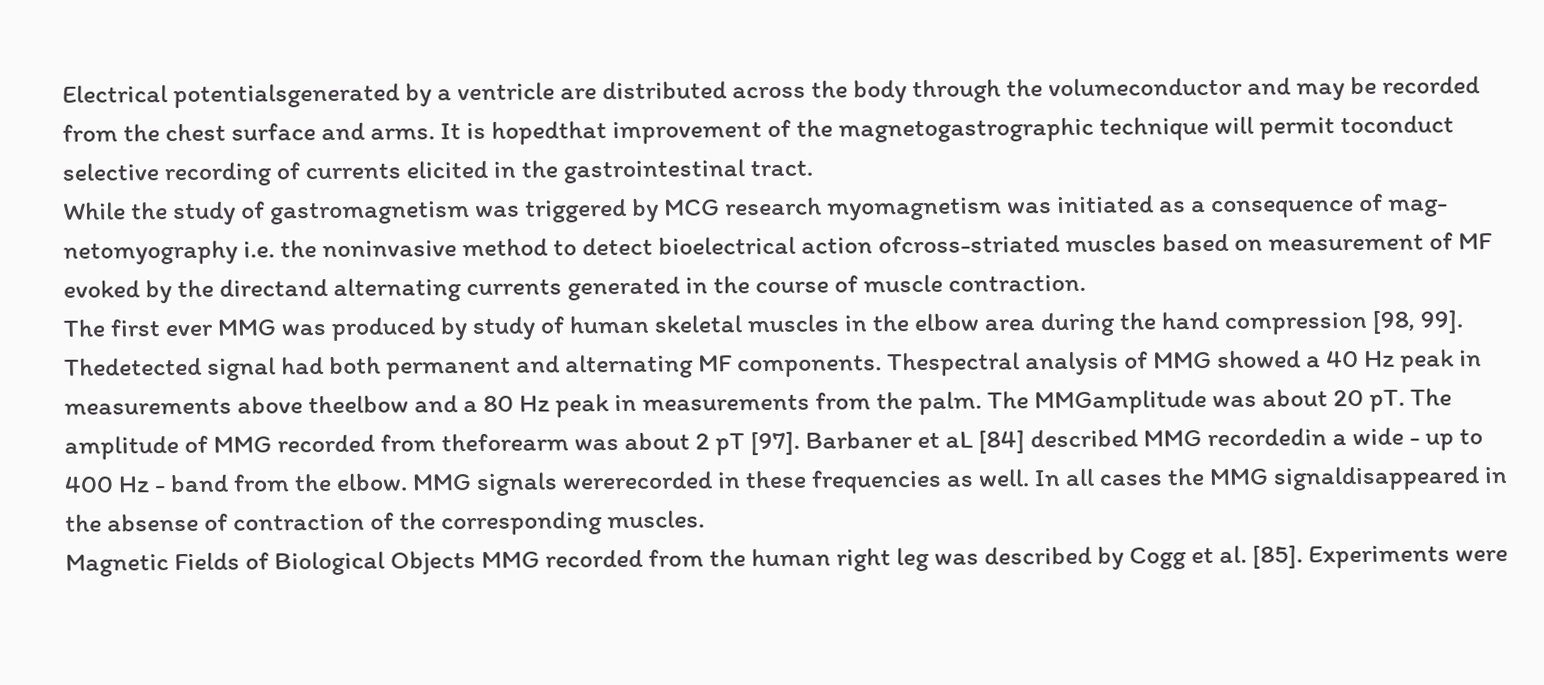Electrical potentialsgenerated by a ventricle are distributed across the body through the volumeconductor and may be recorded from the chest surface and arms. It is hopedthat improvement of the magnetogastrographic technique will permit toconduct selective recording of currents elicited in the gastrointestinal tract.
While the study of gastromagnetism was triggered by MCG research myomagnetism was initiated as a consequence of mag-netomyography i.e. the noninvasive method to detect bioelectrical action ofcross-striated muscles based on measurement of MF evoked by the directand alternating currents generated in the course of muscle contraction.
The first ever MMG was produced by study of human skeletal muscles in the elbow area during the hand compression [98, 99]. Thedetected signal had both permanent and alternating MF components. Thespectral analysis of MMG showed a 40 Hz peak in measurements above theelbow and a 80 Hz peak in measurements from the palm. The MMGamplitude was about 20 pT. The amplitude of MMG recorded from theforearm was about 2 pT [97]. Barbaner et aL [84] described MMG recordedin a wide - up to 400 Hz - band from the elbow. MMG signals wererecorded in these frequencies as well. In all cases the MMG signaldisappeared in the absense of contraction of the corresponding muscles.
Magnetic Fields of Biological Objects MMG recorded from the human right leg was described by Cogg et al. [85]. Experiments were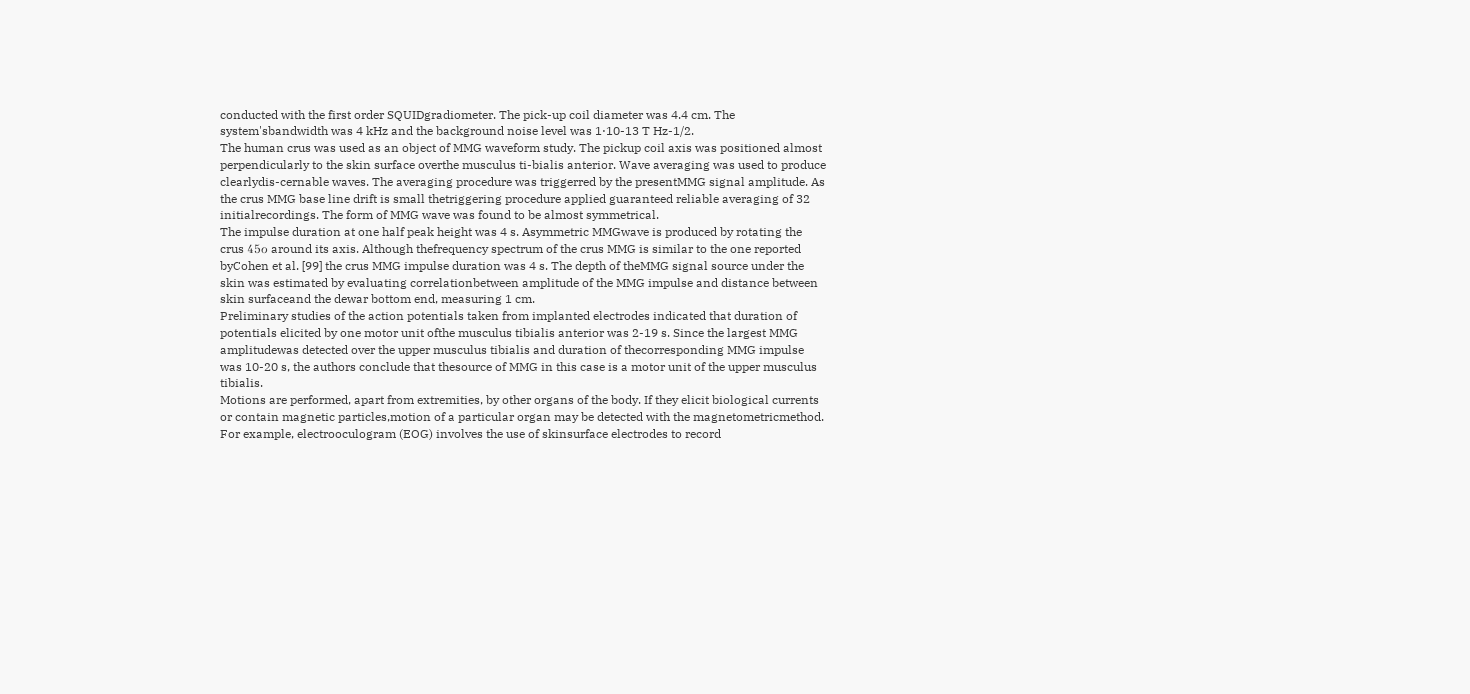conducted with the first order SQUIDgradiometer. The pick-up coil diameter was 4.4 cm. The system'sbandwidth was 4 kHz and the background noise level was 1⋅10-13 T Hz-1/2.
The human crus was used as an object of MMG waveform study. The pickup coil axis was positioned almost perpendicularly to the skin surface overthe musculus ti-bialis anterior. Wave averaging was used to produce clearlydis-cernable waves. The averaging procedure was triggerred by the presentMMG signal amplitude. As the crus MMG base line drift is small thetriggering procedure applied guaranteed reliable averaging of 32 initialrecordings. The form of MMG wave was found to be almost symmetrical.
The impulse duration at one half peak height was 4 s. Asymmetric MMGwave is produced by rotating the crus 45ο around its axis. Although thefrequency spectrum of the crus MMG is similar to the one reported byCohen et al. [99] the crus MMG impulse duration was 4 s. The depth of theMMG signal source under the skin was estimated by evaluating correlationbetween amplitude of the MMG impulse and distance between skin surfaceand the dewar bottom end, measuring 1 cm.
Preliminary studies of the action potentials taken from implanted electrodes indicated that duration of potentials elicited by one motor unit ofthe musculus tibialis anterior was 2-19 s. Since the largest MMG amplitudewas detected over the upper musculus tibialis and duration of thecorresponding MMG impulse was 10-20 s, the authors conclude that thesource of MMG in this case is a motor unit of the upper musculus tibialis.
Motions are performed, apart from extremities, by other organs of the body. If they elicit biological currents or contain magnetic particles,motion of a particular organ may be detected with the magnetometricmethod. For example, electrooculogram (EOG) involves the use of skinsurface electrodes to record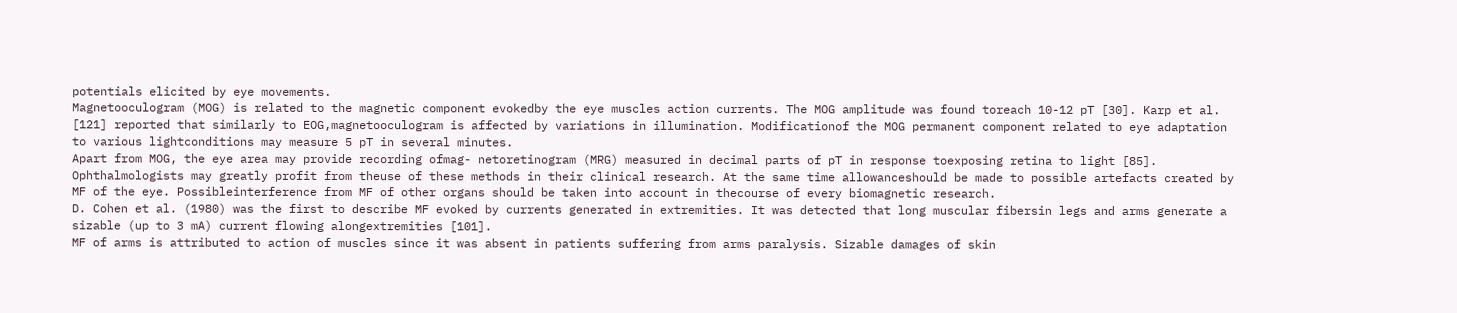potentials elicited by eye movements.
Magnetooculogram (MOG) is related to the magnetic component evokedby the eye muscles action currents. The MOG amplitude was found toreach 10-12 pT [30]. Karp et al. [121] reported that similarly to EOG,magnetooculogram is affected by variations in illumination. Modificationof the MOG permanent component related to eye adaptation to various lightconditions may measure 5 pT in several minutes.
Apart from MOG, the eye area may provide recording ofmag- netoretinogram (MRG) measured in decimal parts of pT in response toexposing retina to light [85]. Ophthalmologists may greatly profit from theuse of these methods in their clinical research. At the same time allowanceshould be made to possible artefacts created by MF of the eye. Possibleinterference from MF of other organs should be taken into account in thecourse of every biomagnetic research.
D. Cohen et al. (1980) was the first to describe MF evoked by currents generated in extremities. It was detected that long muscular fibersin legs and arms generate a sizable (up to 3 mA) current flowing alongextremities [101].
MF of arms is attributed to action of muscles since it was absent in patients suffering from arms paralysis. Sizable damages of skin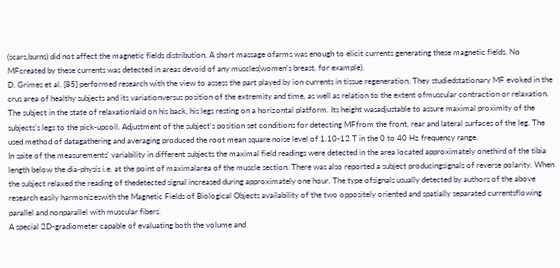(scars,burns) did not affect the magnetic fields distribution. A short massage ofarms was enough to elicit currents generating these magnetic fields. No MFcreated by these currents was detected in areas devoid of any muscles(women's breast, for example).
D. Grimes et al. [85] performed research with the view to assess the part played by ion currents in tissue regeneration. They studiedstationary MF evoked in the crus area of healthy subjects and its variationversus position of the extremity and time, as well as relation to the extent ofmuscular contraction or relaxation. The subject in the state of relaxationlaid on his back, his legs resting on a horizontal platform. Its height wasadjustable to assure maximal proximity of the subjects's legs to the pick-upcoil. Adjustment of the subject's position set conditions for detecting MFfrom the front, rear and lateral surfaces of the leg. The used method of datagathering and averaging produced the root mean square noise level of 1.10-12 T in the 0 to 40 Hz frequency range.
In spite of the measurements' variability in different subjects the maximal field readings were detected in the area located approximately onethird of the tibia length below the dia-physis i.e. at the point of maximalarea of the muscle section. There was also reported a subject producingsignals of reverse polarity. When the subject relaxed the reading of thedetected signal increased during approximately one hour. The type ofsignals usually detected by authors of the above research easily harmonizeswith the Magnetic Fields of Biological Objects availability of the two oppositely oriented and spatially separated currentsflowing parallel and nonparallel with muscular fibers.
A special 2D-gradiometer capable of evaluating both the volume and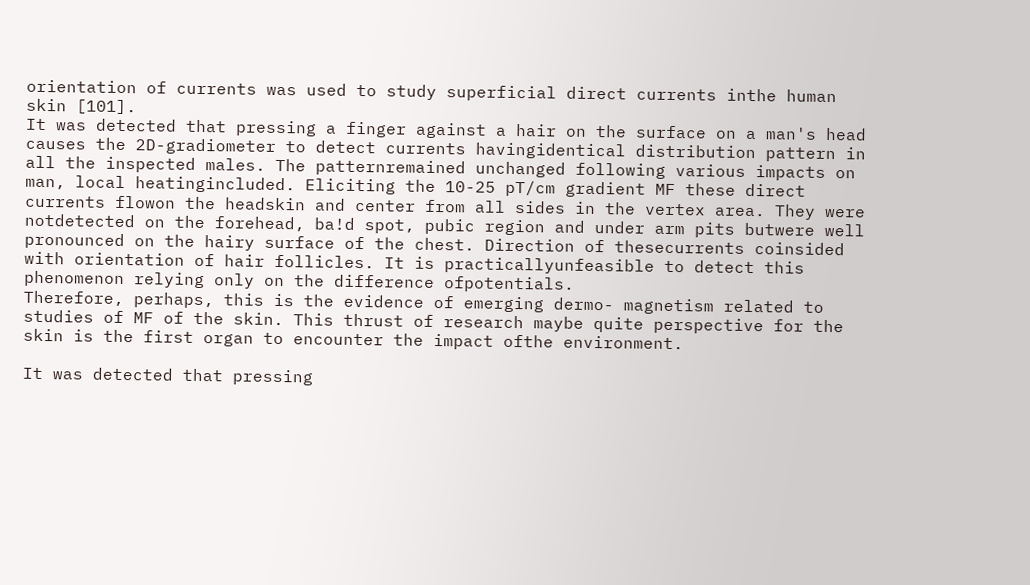orientation of currents was used to study superficial direct currents inthe human skin [101].
It was detected that pressing a finger against a hair on the surface on a man's head causes the 2D-gradiometer to detect currents havingidentical distribution pattern in all the inspected males. The patternremained unchanged following various impacts on man, local heatingincluded. Eliciting the 10-25 pT/cm gradient MF these direct currents flowon the headskin and center from all sides in the vertex area. They were notdetected on the forehead, ba!d spot, pubic region and under arm pits butwere well pronounced on the hairy surface of the chest. Direction of thesecurrents coinsided with orientation of hair follicles. It is practicallyunfeasible to detect this phenomenon relying only on the difference ofpotentials.
Therefore, perhaps, this is the evidence of emerging dermo- magnetism related to studies of MF of the skin. This thrust of research maybe quite perspective for the skin is the first organ to encounter the impact ofthe environment.

It was detected that pressing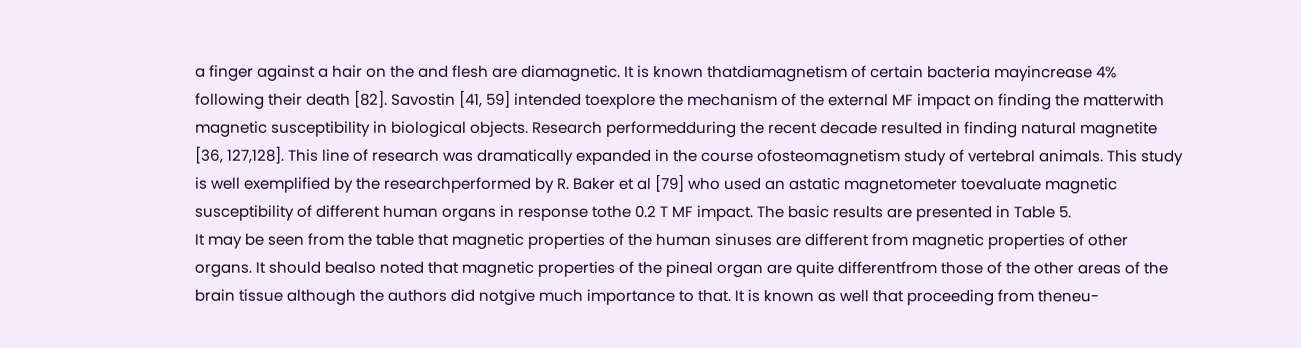a finger against a hair on the and flesh are diamagnetic. It is known thatdiamagnetism of certain bacteria mayincrease 4% following their death [82]. Savostin [41, 59] intended toexplore the mechanism of the external MF impact on finding the matterwith magnetic susceptibility in biological objects. Research performedduring the recent decade resulted in finding natural magnetite [36, 127,128]. This line of research was dramatically expanded in the course ofosteomagnetism study of vertebral animals. This study is well exemplified by the researchperformed by R. Baker et al [79] who used an astatic magnetometer toevaluate magnetic susceptibility of different human organs in response tothe 0.2 T MF impact. The basic results are presented in Table 5.
It may be seen from the table that magnetic properties of the human sinuses are different from magnetic properties of other organs. It should bealso noted that magnetic properties of the pineal organ are quite differentfrom those of the other areas of the brain tissue although the authors did notgive much importance to that. It is known as well that proceeding from theneu-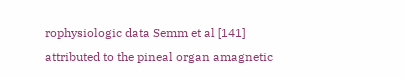rophysiologic data Semm et al [141] attributed to the pineal organ amagnetic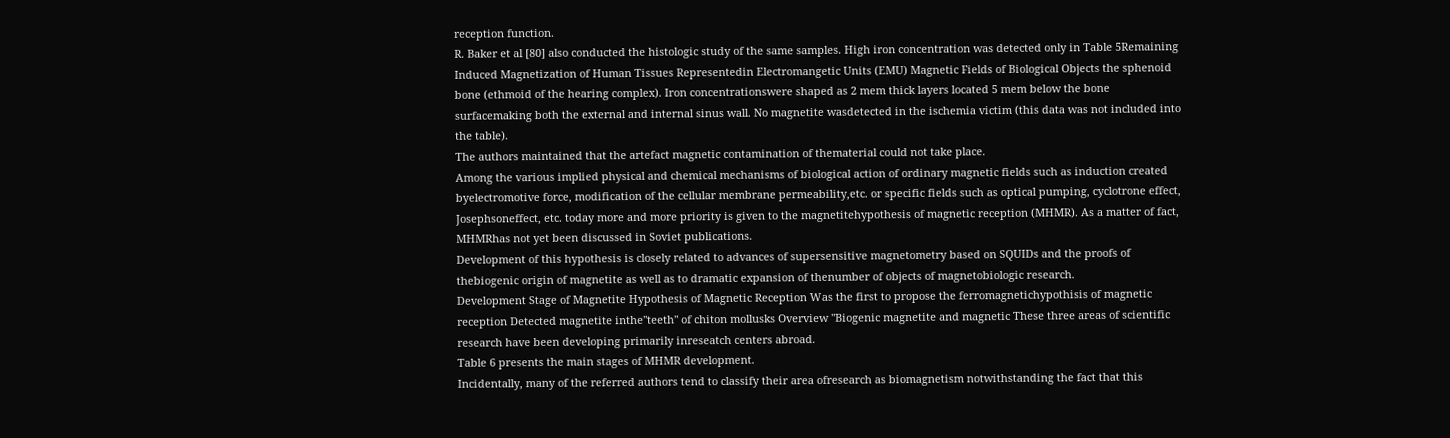reception function.
R. Baker et al [80] also conducted the histologic study of the same samples. High iron concentration was detected only in Table 5Remaining Induced Magnetization of Human Tissues Representedin Electromangetic Units (EMU) Magnetic Fields of Biological Objects the sphenoid bone (ethmoid of the hearing complex). Iron concentrationswere shaped as 2 mem thick layers located 5 mem below the bone surfacemaking both the external and internal sinus wall. No magnetite wasdetected in the ischemia victim (this data was not included into the table).
The authors maintained that the artefact magnetic contamination of thematerial could not take place.
Among the various implied physical and chemical mechanisms of biological action of ordinary magnetic fields such as induction created byelectromotive force, modification of the cellular membrane permeability,etc. or specific fields such as optical pumping, cyclotrone effect, Josephsoneffect, etc. today more and more priority is given to the magnetitehypothesis of magnetic reception (MHMR). As a matter of fact, MHMRhas not yet been discussed in Soviet publications.
Development of this hypothesis is closely related to advances of supersensitive magnetometry based on SQUIDs and the proofs of thebiogenic origin of magnetite as well as to dramatic expansion of thenumber of objects of magnetobiologic research.
Development Stage of Magnetite Hypothesis of Magnetic Reception Was the first to propose the ferromagnetichypothisis of magnetic reception Detected magnetite inthe"teeth" of chiton mollusks Overview "Biogenic magnetite and magnetic These three areas of scientific research have been developing primarily inreseatch centers abroad.
Table 6 presents the main stages of MHMR development.
Incidentally, many of the referred authors tend to classify their area ofresearch as biomagnetism notwithstanding the fact that this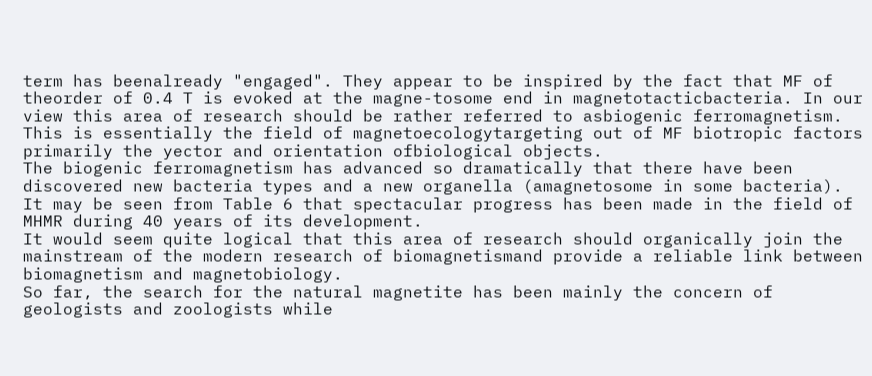term has beenalready "engaged". They appear to be inspired by the fact that MF of theorder of 0.4 T is evoked at the magne-tosome end in magnetotacticbacteria. In our view this area of research should be rather referred to asbiogenic ferromagnetism. This is essentially the field of magnetoecologytargeting out of MF biotropic factors primarily the yector and orientation ofbiological objects.
The biogenic ferromagnetism has advanced so dramatically that there have been discovered new bacteria types and a new organella (amagnetosome in some bacteria).
It may be seen from Table 6 that spectacular progress has been made in the field of MHMR during 40 years of its development.
It would seem quite logical that this area of research should organically join the mainstream of the modern research of biomagnetismand provide a reliable link between biomagnetism and magnetobiology.
So far, the search for the natural magnetite has been mainly the concern of geologists and zoologists while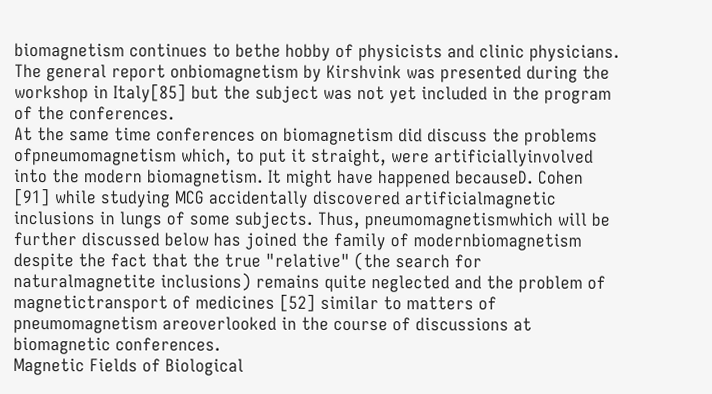biomagnetism continues to bethe hobby of physicists and clinic physicians. The general report onbiomagnetism by Kirshvink was presented during the workshop in Italy[85] but the subject was not yet included in the program of the conferences.
At the same time conferences on biomagnetism did discuss the problems ofpneumomagnetism which, to put it straight, were artificiallyinvolved into the modern biomagnetism. It might have happened becauseD. Cohen [91] while studying MCG accidentally discovered artificialmagnetic inclusions in lungs of some subjects. Thus, pneumomagnetismwhich will be further discussed below has joined the family of modernbiomagnetism despite the fact that the true "relative" (the search for naturalmagnetite inclusions) remains quite neglected and the problem of magnetictransport of medicines [52] similar to matters of pneumomagnetism areoverlooked in the course of discussions at biomagnetic conferences.
Magnetic Fields of Biological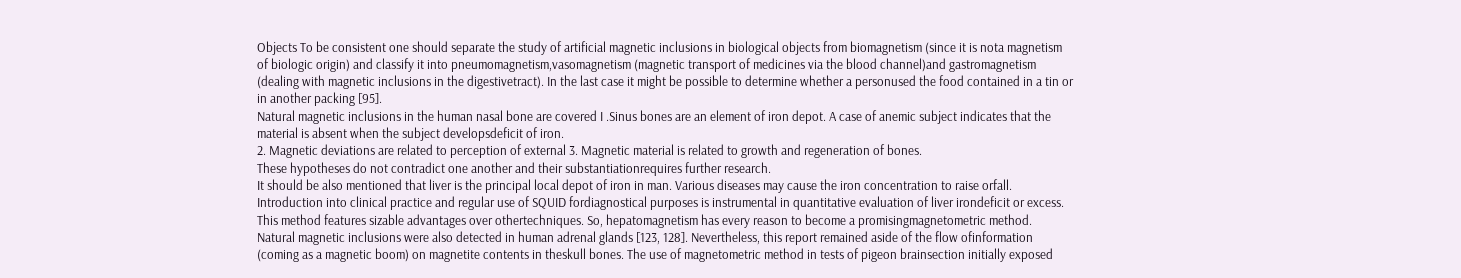Objects To be consistent one should separate the study of artificial magnetic inclusions in biological objects from biomagnetism (since it is nota magnetism of biologic origin) and classify it into pneumomagnetism,vasomagnetism (magnetic transport of medicines via the blood channel)and gastromagnetism (dealing with magnetic inclusions in the digestivetract). In the last case it might be possible to determine whether a personused the food contained in a tin or in another packing [95].
Natural magnetic inclusions in the human nasal bone are covered I .Sinus bones are an element of iron depot. A case of anemic subject indicates that the material is absent when the subject developsdeficit of iron.
2. Magnetic deviations are related to perception of external 3. Magnetic material is related to growth and regeneration of bones.
These hypotheses do not contradict one another and their substantiationrequires further research.
It should be also mentioned that liver is the principal local depot of iron in man. Various diseases may cause the iron concentration to raise orfall. Introduction into clinical practice and regular use of SQUID fordiagnostical purposes is instrumental in quantitative evaluation of liver irondeficit or excess. This method features sizable advantages over othertechniques. So, hepatomagnetism has every reason to become a promisingmagnetometric method.
Natural magnetic inclusions were also detected in human adrenal glands [123, 128]. Nevertheless, this report remained aside of the flow ofinformation (coming as a magnetic boom) on magnetite contents in theskull bones. The use of magnetometric method in tests of pigeon brainsection initially exposed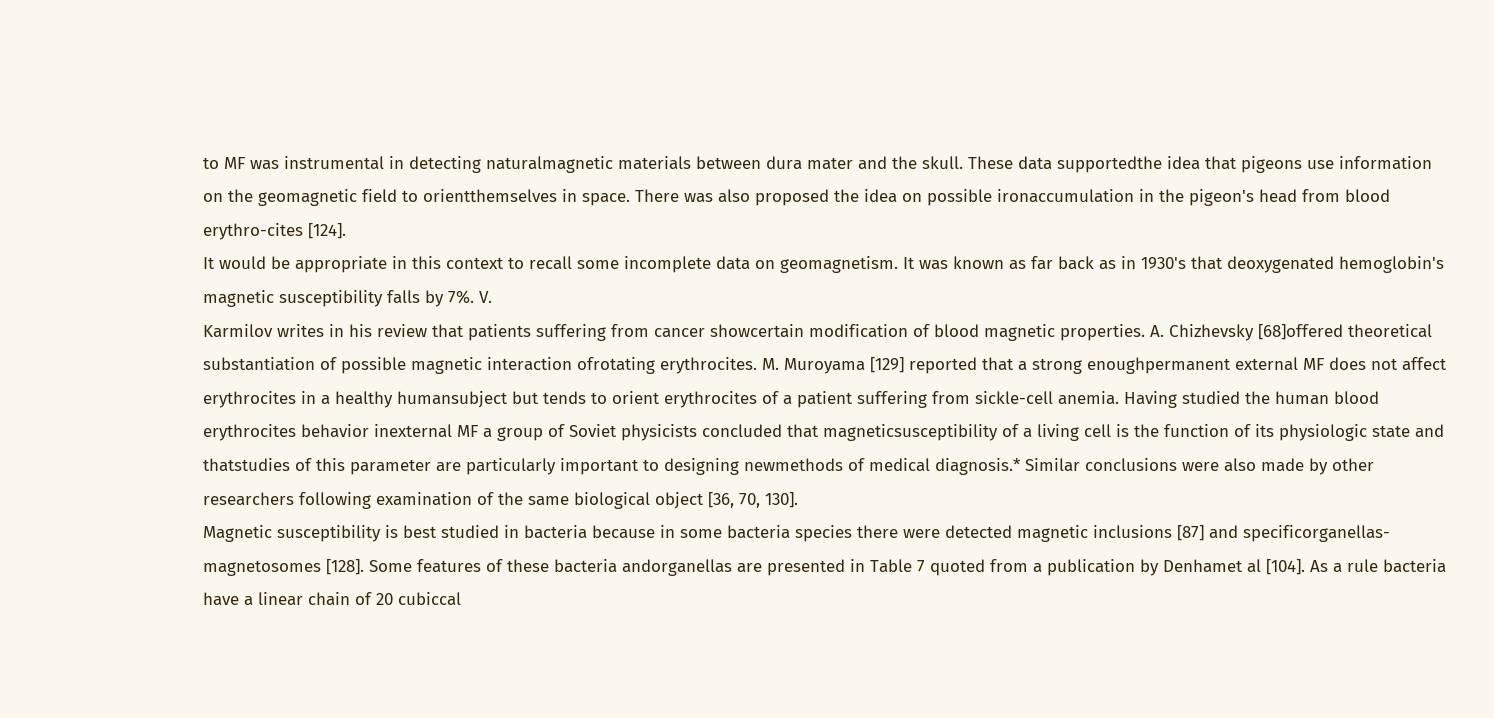to MF was instrumental in detecting naturalmagnetic materials between dura mater and the skull. These data supportedthe idea that pigeons use information on the geomagnetic field to orientthemselves in space. There was also proposed the idea on possible ironaccumulation in the pigeon's head from blood erythro-cites [124].
It would be appropriate in this context to recall some incomplete data on geomagnetism. It was known as far back as in 1930's that deoxygenated hemoglobin's magnetic susceptibility falls by 7%. V.
Karmilov writes in his review that patients suffering from cancer showcertain modification of blood magnetic properties. A. Chizhevsky [68]offered theoretical substantiation of possible magnetic interaction ofrotating erythrocites. M. Muroyama [129] reported that a strong enoughpermanent external MF does not affect erythrocites in a healthy humansubject but tends to orient erythrocites of a patient suffering from sickle-cell anemia. Having studied the human blood erythrocites behavior inexternal MF a group of Soviet physicists concluded that magneticsusceptibility of a living cell is the function of its physiologic state and thatstudies of this parameter are particularly important to designing newmethods of medical diagnosis.* Similar conclusions were also made by other researchers following examination of the same biological object [36, 70, 130].
Magnetic susceptibility is best studied in bacteria because in some bacteria species there were detected magnetic inclusions [87] and specificorganellas-magnetosomes [128]. Some features of these bacteria andorganellas are presented in Table 7 quoted from a publication by Denhamet al [104]. As a rule bacteria have a linear chain of 20 cubiccal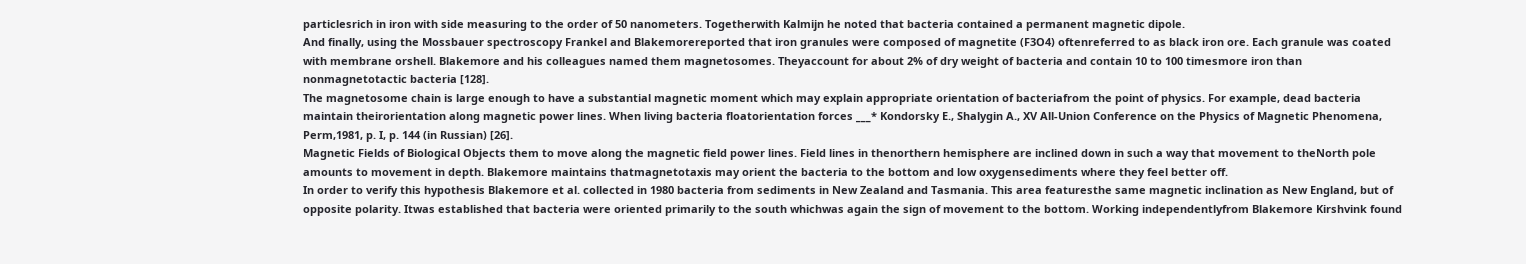particlesrich in iron with side measuring to the order of 50 nanometers. Togetherwith Kalmijn he noted that bacteria contained a permanent magnetic dipole.
And finally, using the Mossbauer spectroscopy Frankel and Blakemorereported that iron granules were composed of magnetite (F3O4) oftenreferred to as black iron ore. Each granule was coated with membrane orshell. Blakemore and his colleagues named them magnetosomes. Theyaccount for about 2% of dry weight of bacteria and contain 10 to 100 timesmore iron than nonmagnetotactic bacteria [128].
The magnetosome chain is large enough to have a substantial magnetic moment which may explain appropriate orientation of bacteriafrom the point of physics. For example, dead bacteria maintain theirorientation along magnetic power lines. When living bacteria floatorientation forces ___* Kondorsky E., Shalygin A., XV All-Union Conference on the Physics of Magnetic Phenomena, Perm,1981, p. I, p. 144 (in Russian) [26].
Magnetic Fields of Biological Objects them to move along the magnetic field power lines. Field lines in thenorthern hemisphere are inclined down in such a way that movement to theNorth pole amounts to movement in depth. Blakemore maintains thatmagnetotaxis may orient the bacteria to the bottom and low oxygensediments where they feel better off.
In order to verify this hypothesis Blakemore et al. collected in 1980 bacteria from sediments in New Zealand and Tasmania. This area featuresthe same magnetic inclination as New England, but of opposite polarity. Itwas established that bacteria were oriented primarily to the south whichwas again the sign of movement to the bottom. Working independentlyfrom Blakemore Kirshvink found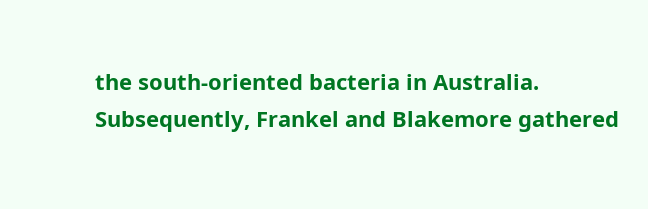the south-oriented bacteria in Australia.
Subsequently, Frankel and Blakemore gathered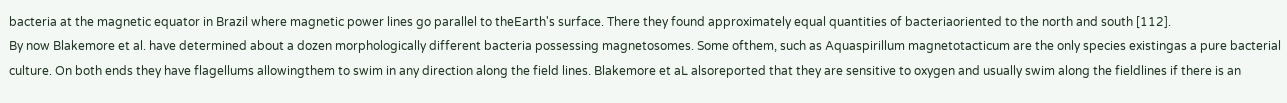bacteria at the magnetic equator in Brazil where magnetic power lines go parallel to theEarth's surface. There they found approximately equal quantities of bacteriaoriented to the north and south [112].
By now Blakemore et al. have determined about a dozen morphologically different bacteria possessing magnetosomes. Some ofthem, such as Aquaspirillum magnetotacticum are the only species existingas a pure bacterial culture. On both ends they have flagellums allowingthem to swim in any direction along the field lines. Blakemore et aL alsoreported that they are sensitive to oxygen and usually swim along the fieldlines if there is an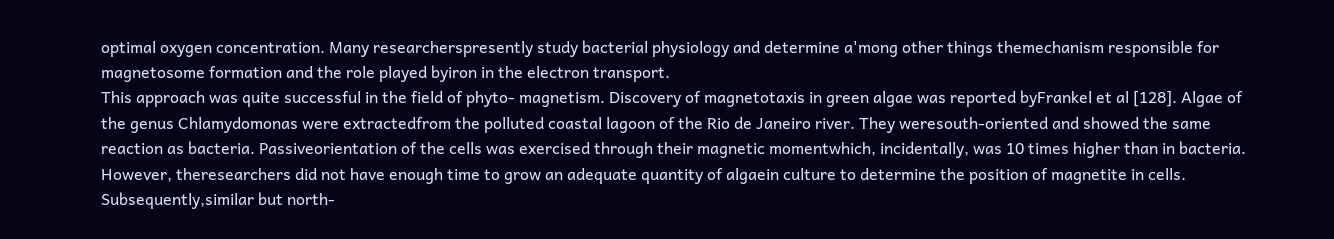optimal oxygen concentration. Many researcherspresently study bacterial physiology and determine a'mong other things themechanism responsible for magnetosome formation and the role played byiron in the electron transport.
This approach was quite successful in the field of phyto- magnetism. Discovery of magnetotaxis in green algae was reported byFrankel et al [128]. Algae of the genus Chlamydomonas were extractedfrom the polluted coastal lagoon of the Rio de Janeiro river. They weresouth-oriented and showed the same reaction as bacteria. Passiveorientation of the cells was exercised through their magnetic momentwhich, incidentally, was 10 times higher than in bacteria. However, theresearchers did not have enough time to grow an adequate quantity of algaein culture to determine the position of magnetite in cells. Subsequently,similar but north-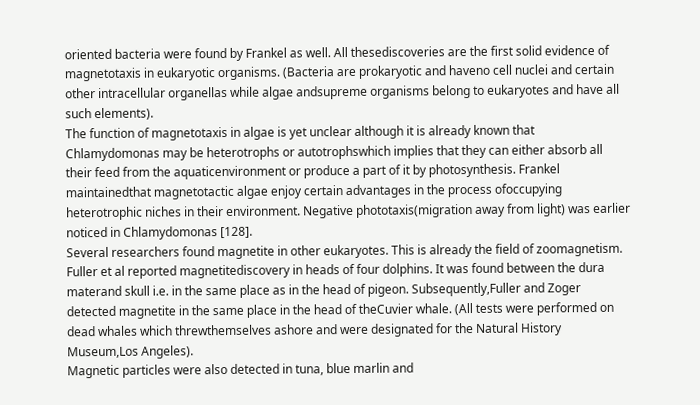oriented bacteria were found by Frankel as well. All thesediscoveries are the first solid evidence of magnetotaxis in eukaryotic organisms. (Bacteria are prokaryotic and haveno cell nuclei and certain other intracellular organellas while algae andsupreme organisms belong to eukaryotes and have all such elements).
The function of magnetotaxis in algae is yet unclear although it is already known that Chlamydomonas may be heterotrophs or autotrophswhich implies that they can either absorb all their feed from the aquaticenvironment or produce a part of it by photosynthesis. Frankel maintainedthat magnetotactic algae enjoy certain advantages in the process ofoccupying heterotrophic niches in their environment. Negative phototaxis(migration away from light) was earlier noticed in Chlamydomonas [128].
Several researchers found magnetite in other eukaryotes. This is already the field of zoomagnetism. Fuller et al reported magnetitediscovery in heads of four dolphins. It was found between the dura materand skull i.e. in the same place as in the head of pigeon. Subsequently,Fuller and Zoger detected magnetite in the same place in the head of theCuvier whale. (All tests were performed on dead whales which threwthemselves ashore and were designated for the Natural History Museum,Los Angeles).
Magnetic particles were also detected in tuna, blue marlin and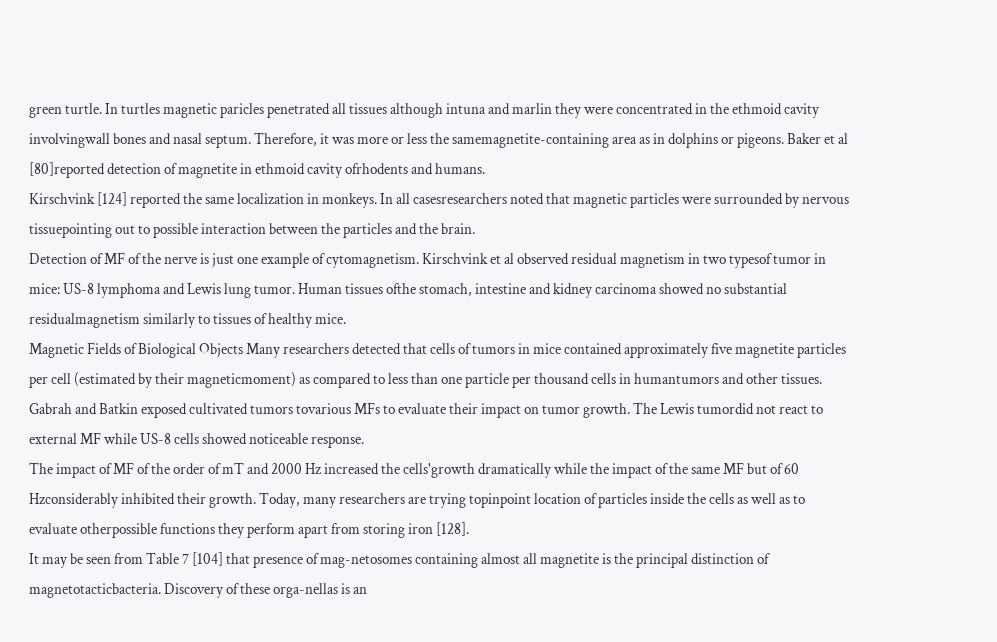green turtle. In turtles magnetic paricles penetrated all tissues although intuna and marlin they were concentrated in the ethmoid cavity involvingwall bones and nasal septum. Therefore, it was more or less the samemagnetite-containing area as in dolphins or pigeons. Baker et al [80]reported detection of magnetite in ethmoid cavity ofrhodents and humans.
Kirschvink [124] reported the same localization in monkeys. In all casesresearchers noted that magnetic particles were surrounded by nervous tissuepointing out to possible interaction between the particles and the brain.
Detection of MF of the nerve is just one example of cytomagnetism. Kirschvink et al observed residual magnetism in two typesof tumor in mice: US-8 lymphoma and Lewis lung tumor. Human tissues ofthe stomach, intestine and kidney carcinoma showed no substantial residualmagnetism similarly to tissues of healthy mice.
Magnetic Fields of Biological Objects Many researchers detected that cells of tumors in mice contained approximately five magnetite particles per cell (estimated by their magneticmoment) as compared to less than one particle per thousand cells in humantumors and other tissues. Gabrah and Batkin exposed cultivated tumors tovarious MFs to evaluate their impact on tumor growth. The Lewis tumordid not react to external MF while US-8 cells showed noticeable response.
The impact of MF of the order of mT and 2000 Hz increased the cells'growth dramatically while the impact of the same MF but of 60 Hzconsiderably inhibited their growth. Today, many researchers are trying topinpoint location of particles inside the cells as well as to evaluate otherpossible functions they perform apart from storing iron [128].
It may be seen from Table 7 [104] that presence of mag-netosomes containing almost all magnetite is the principal distinction of magnetotacticbacteria. Discovery of these orga-nellas is an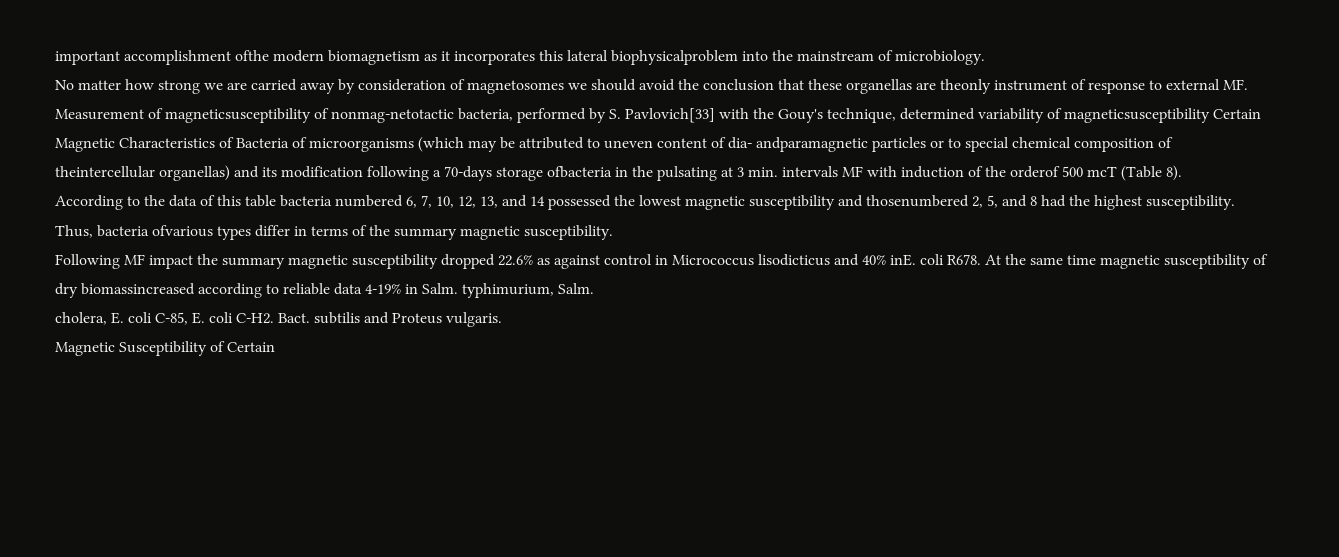important accomplishment ofthe modern biomagnetism as it incorporates this lateral biophysicalproblem into the mainstream of microbiology.
No matter how strong we are carried away by consideration of magnetosomes we should avoid the conclusion that these organellas are theonly instrument of response to external MF. Measurement of magneticsusceptibility of nonmag-netotactic bacteria, performed by S. Pavlovich[33] with the Gouy's technique, determined variability of magneticsusceptibility Certain Magnetic Characteristics of Bacteria of microorganisms (which may be attributed to uneven content of dia- andparamagnetic particles or to special chemical composition of theintercellular organellas) and its modification following a 70-days storage ofbacteria in the pulsating at 3 min. intervals MF with induction of the orderof 500 mcT (Table 8).
According to the data of this table bacteria numbered 6, 7, 10, 12, 13, and 14 possessed the lowest magnetic susceptibility and thosenumbered 2, 5, and 8 had the highest susceptibility. Thus, bacteria ofvarious types differ in terms of the summary magnetic susceptibility.
Following MF impact the summary magnetic susceptibility dropped 22.6% as against control in Micrococcus lisodicticus and 40% inE. coli R678. At the same time magnetic susceptibility of dry biomassincreased according to reliable data 4-19% in Salm. typhimurium, Salm.
cholera, E. coli C-85, E. coli C-H2. Bact. subtilis and Proteus vulgaris.
Magnetic Susceptibility of Certain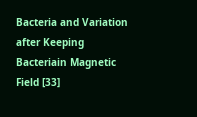Bacteria and Variation after Keeping Bacteriain Magnetic Field [33]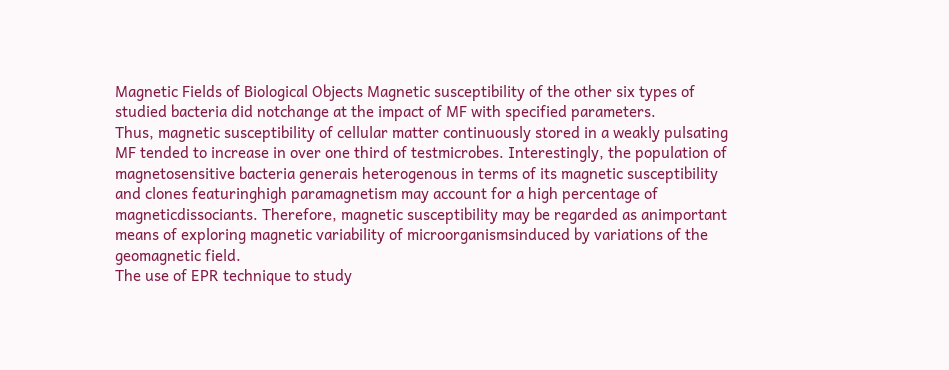Magnetic Fields of Biological Objects Magnetic susceptibility of the other six types of studied bacteria did notchange at the impact of MF with specified parameters.
Thus, magnetic susceptibility of cellular matter continuously stored in a weakly pulsating MF tended to increase in over one third of testmicrobes. Interestingly, the population of magnetosensitive bacteria generais heterogenous in terms of its magnetic susceptibility and clones featuringhigh paramagnetism may account for a high percentage of magneticdissociants. Therefore, magnetic susceptibility may be regarded as animportant means of exploring magnetic variability of microorganismsinduced by variations of the geomagnetic field.
The use of EPR technique to study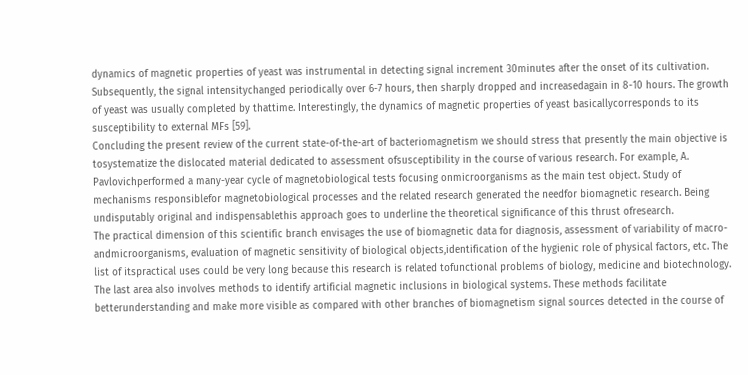dynamics of magnetic properties of yeast was instrumental in detecting signal increment 30minutes after the onset of its cultivation. Subsequently, the signal intensitychanged periodically over 6-7 hours, then sharply dropped and increasedagain in 8-10 hours. The growth of yeast was usually completed by thattime. Interestingly, the dynamics of magnetic properties of yeast basicallycorresponds to its susceptibility to external MFs [59].
Concluding the present review of the current state-of-the-art of bacteriomagnetism we should stress that presently the main objective is tosystematize the dislocated material dedicated to assessment ofsusceptibility in the course of various research. For example, A. Pavlovichperformed a many-year cycle of magnetobiological tests focusing onmicroorganisms as the main test object. Study of mechanisms responsiblefor magnetobiological processes and the related research generated the needfor biomagnetic research. Being undisputably original and indispensablethis approach goes to underline the theoretical significance of this thrust ofresearch.
The practical dimension of this scientific branch envisages the use of biomagnetic data for diagnosis, assessment of variability of macro- andmicroorganisms, evaluation of magnetic sensitivity of biological objects,identification of the hygienic role of physical factors, etc. The list of itspractical uses could be very long because this research is related tofunctional problems of biology, medicine and biotechnology.
The last area also involves methods to identify artificial magnetic inclusions in biological systems. These methods facilitate betterunderstanding and make more visible as compared with other branches of biomagnetism signal sources detected in the course of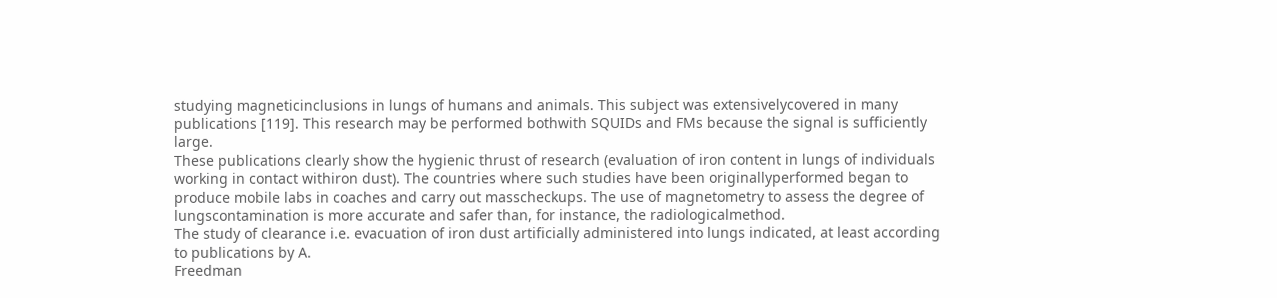studying magneticinclusions in lungs of humans and animals. This subject was extensivelycovered in many publications [119]. This research may be performed bothwith SQUIDs and FMs because the signal is sufficiently large.
These publications clearly show the hygienic thrust of research (evaluation of iron content in lungs of individuals working in contact withiron dust). The countries where such studies have been originallyperformed began to produce mobile labs in coaches and carry out masscheckups. The use of magnetometry to assess the degree of lungscontamination is more accurate and safer than, for instance, the radiologicalmethod.
The study of clearance i.e. evacuation of iron dust artificially administered into lungs indicated, at least according to publications by A.
Freedman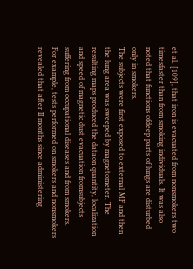et al. [109], that iron is evacuated from nonsmokers two timesfaster than from smoking individuals. It was also noted that functions ofdeep parts of lungs are disturbed only in smokers.
The subjects were first exposed to external MF and then the lung area was sweeped by magnetometer. The resulting maps produced the dataon quantity, localization and speed of magnetic dust evacuation fromsubjects suffering from occupational diseases and from smokers.
For example, tests performed on smokers and nonsmokers revealed that after II months since administering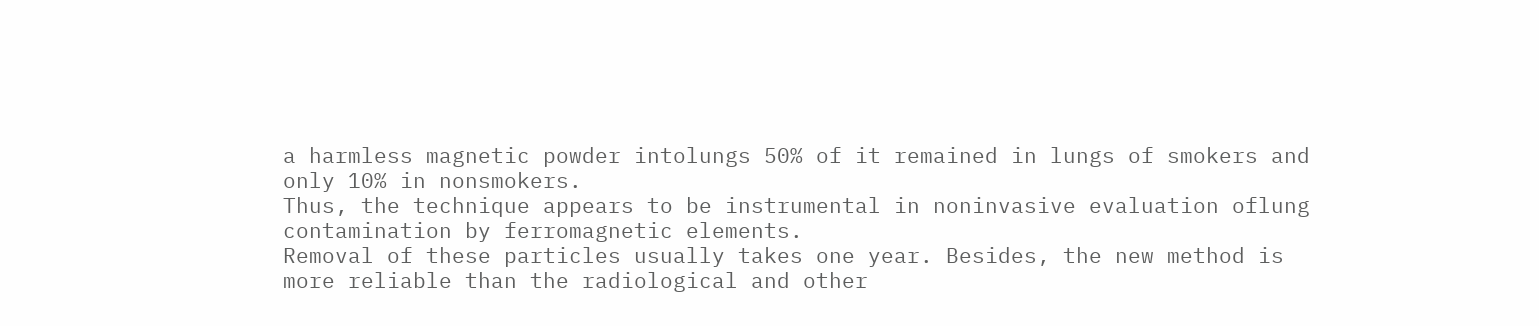a harmless magnetic powder intolungs 50% of it remained in lungs of smokers and only 10% in nonsmokers.
Thus, the technique appears to be instrumental in noninvasive evaluation oflung contamination by ferromagnetic elements.
Removal of these particles usually takes one year. Besides, the new method is more reliable than the radiological and other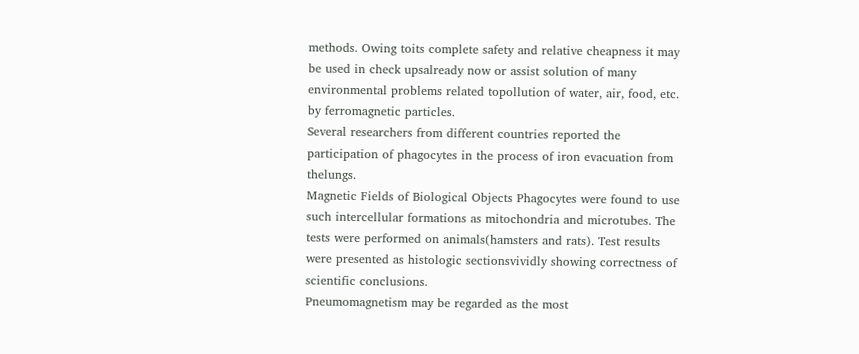methods. Owing toits complete safety and relative cheapness it may be used in check upsalready now or assist solution of many environmental problems related topollution of water, air, food, etc. by ferromagnetic particles.
Several researchers from different countries reported the participation of phagocytes in the process of iron evacuation from thelungs.
Magnetic Fields of Biological Objects Phagocytes were found to use such intercellular formations as mitochondria and microtubes. The tests were performed on animals(hamsters and rats). Test results were presented as histologic sectionsvividly showing correctness of scientific conclusions.
Pneumomagnetism may be regarded as the most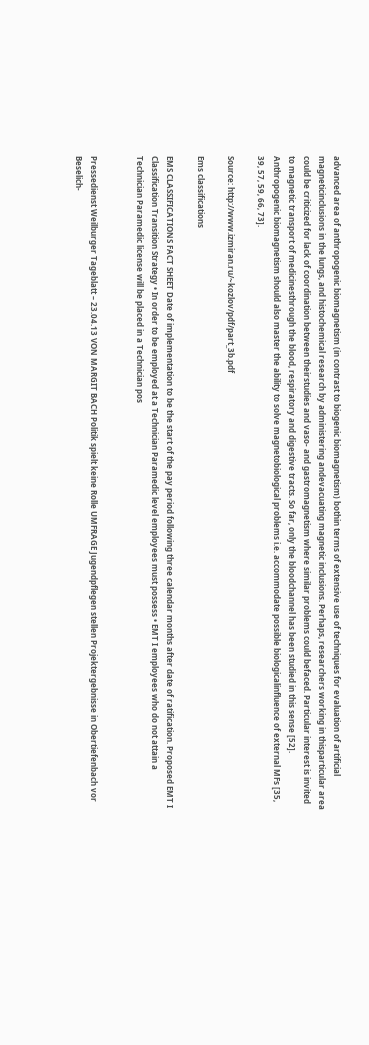advanced area of anthropogenic biomagnetism (in contrast to biogenic biomagnetism) bothin terms of extensive use of techniques for evaluation of artificial magneticinclusions in the lungs, and histochemical research by administering andevacuating magnetic inclusions. Perhaps, researchers working in thisparticular area could be criticized for lack of coordination between theirstudies and vaso- and gastromagnetism where similar problems could befaced. Particular interest is invited to magnetic transport of medicinesthrough the blood, respiratory and digestive tracts. So far, only the bloodchannel has been studied in this sense [52].
Anthropogenic biomagnetism should also master the ability to solve magnetobiological problems i.e. accommodate possible biologicalinfluence of external MFs [35, 39, 57, 59, 66, 73].

Source: http://www.izmiran.ru/~kozlov/pdf/part_3b.pdf

Ems classifications

EMS CLASSIFICATIONS FACT SHEET Date of implementation to be the start of the pay period following three calendar months after date of ratification. Proposed EMT I Classification Transition Strategy • In order to be employed at a Technician Paramedic level employees must possess • EMT I employees who do not attain a Technician Paramedic license will be placed in a Technician pos


Pressedienst Weilburger Tageblatt – 23.04.13 VON MARGIT BACH Politik spielt keine Rolle UMFRAGE Jugendpflegen stellen Projektergebnisse in Obertiefenbach vor Beselich-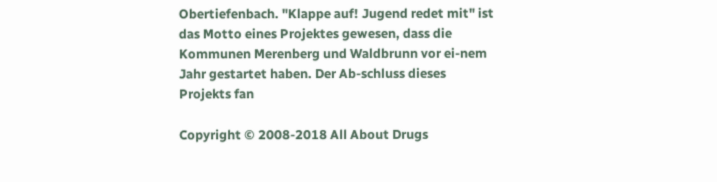Obertiefenbach. "Klappe auf! Jugend redet mit" ist das Motto eines Projektes gewesen, dass die Kommunen Merenberg und Waldbrunn vor ei-nem Jahr gestartet haben. Der Ab-schluss dieses Projekts fan

Copyright © 2008-2018 All About Drugs